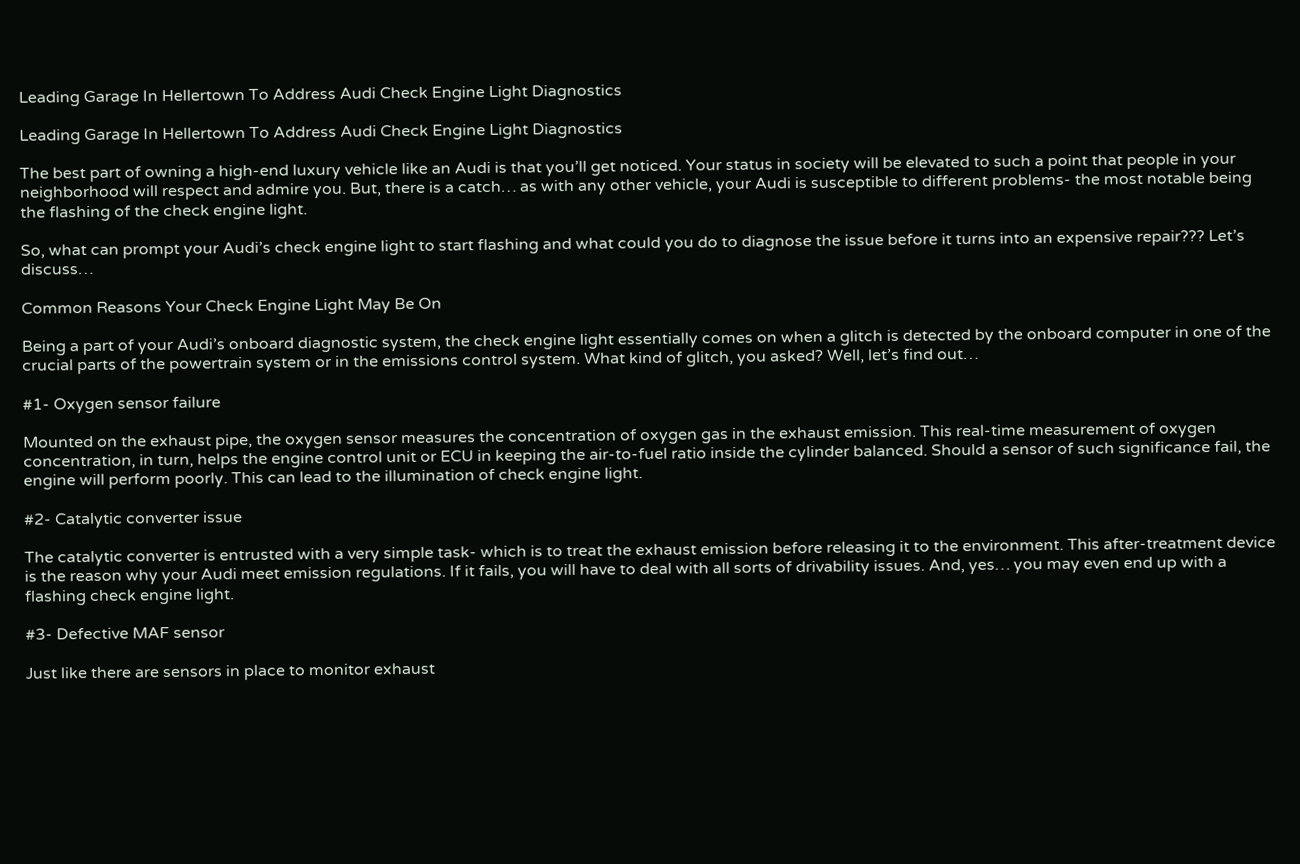Leading Garage In Hellertown To Address Audi Check Engine Light Diagnostics

Leading Garage In Hellertown To Address Audi Check Engine Light Diagnostics

The best part of owning a high-end luxury vehicle like an Audi is that you’ll get noticed. Your status in society will be elevated to such a point that people in your neighborhood will respect and admire you. But, there is a catch… as with any other vehicle, your Audi is susceptible to different problems- the most notable being the flashing of the check engine light.

So, what can prompt your Audi’s check engine light to start flashing and what could you do to diagnose the issue before it turns into an expensive repair??? Let’s discuss…

Common Reasons Your Check Engine Light May Be On

Being a part of your Audi’s onboard diagnostic system, the check engine light essentially comes on when a glitch is detected by the onboard computer in one of the crucial parts of the powertrain system or in the emissions control system. What kind of glitch, you asked? Well, let’s find out…

#1- Oxygen sensor failure

Mounted on the exhaust pipe, the oxygen sensor measures the concentration of oxygen gas in the exhaust emission. This real-time measurement of oxygen concentration, in turn, helps the engine control unit or ECU in keeping the air-to-fuel ratio inside the cylinder balanced. Should a sensor of such significance fail, the engine will perform poorly. This can lead to the illumination of check engine light.

#2- Catalytic converter issue

The catalytic converter is entrusted with a very simple task- which is to treat the exhaust emission before releasing it to the environment. This after-treatment device is the reason why your Audi meet emission regulations. If it fails, you will have to deal with all sorts of drivability issues. And, yes… you may even end up with a flashing check engine light.

#3- Defective MAF sensor

Just like there are sensors in place to monitor exhaust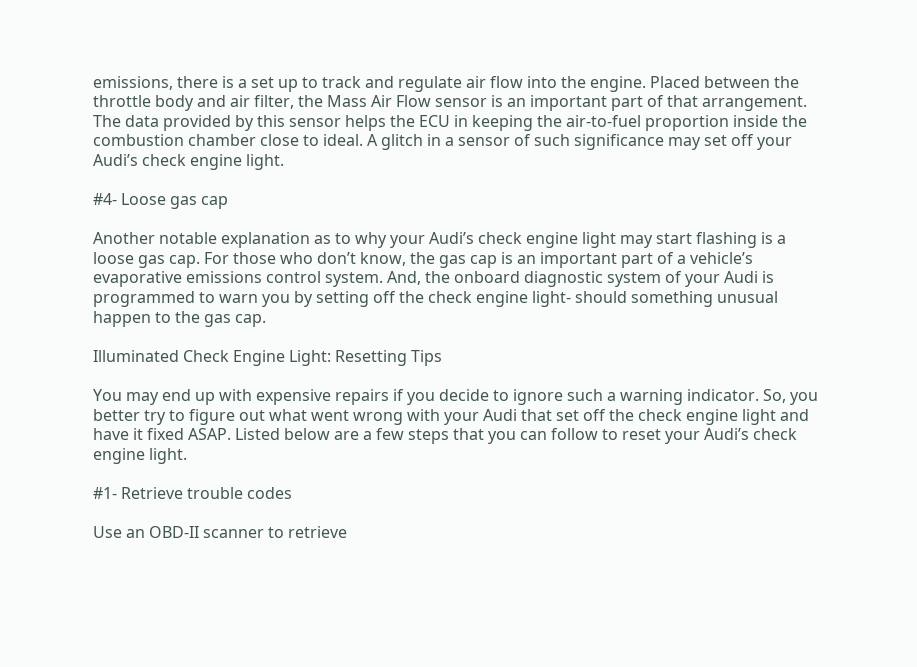emissions, there is a set up to track and regulate air flow into the engine. Placed between the throttle body and air filter, the Mass Air Flow sensor is an important part of that arrangement. The data provided by this sensor helps the ECU in keeping the air-to-fuel proportion inside the combustion chamber close to ideal. A glitch in a sensor of such significance may set off your Audi’s check engine light.

#4- Loose gas cap

Another notable explanation as to why your Audi’s check engine light may start flashing is a loose gas cap. For those who don’t know, the gas cap is an important part of a vehicle’s evaporative emissions control system. And, the onboard diagnostic system of your Audi is programmed to warn you by setting off the check engine light- should something unusual happen to the gas cap.

Illuminated Check Engine Light: Resetting Tips

You may end up with expensive repairs if you decide to ignore such a warning indicator. So, you better try to figure out what went wrong with your Audi that set off the check engine light and have it fixed ASAP. Listed below are a few steps that you can follow to reset your Audi’s check engine light.

#1- Retrieve trouble codes

Use an OBD-II scanner to retrieve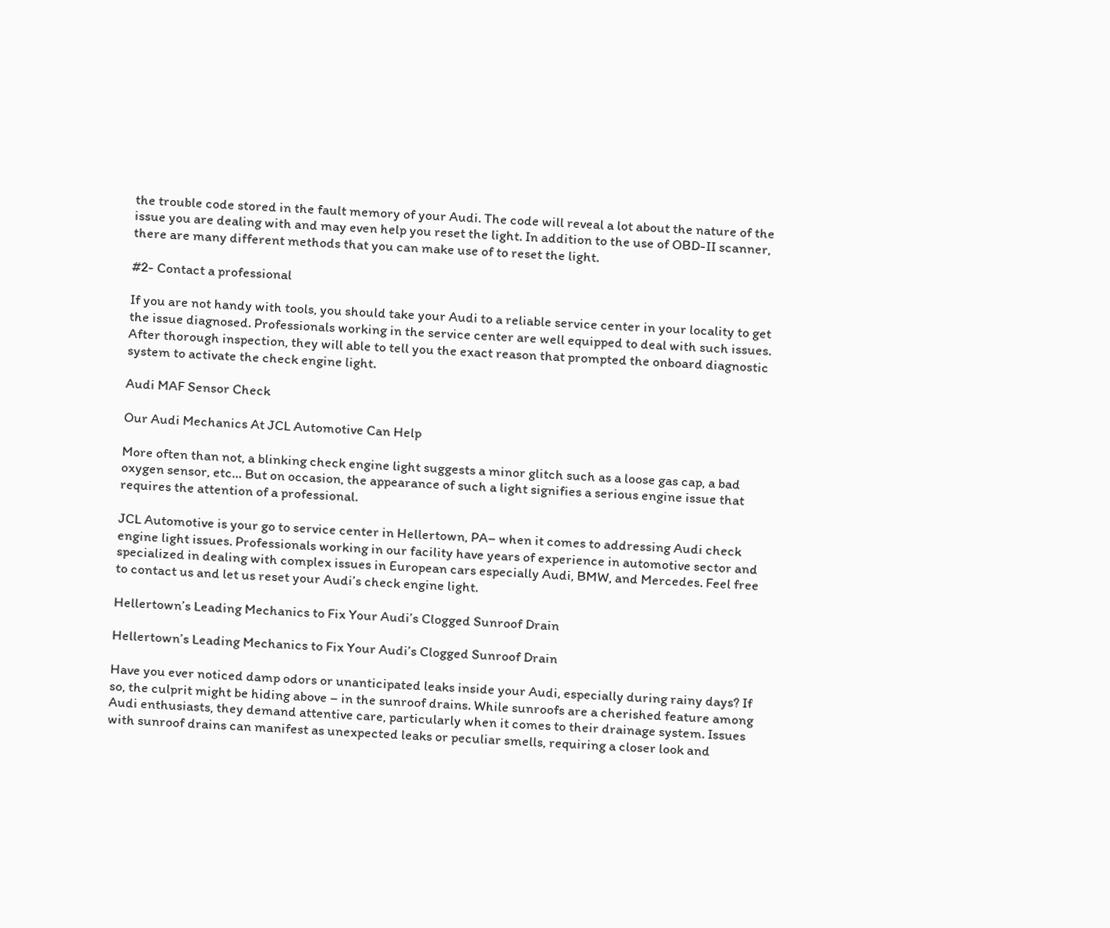the trouble code stored in the fault memory of your Audi. The code will reveal a lot about the nature of the issue you are dealing with and may even help you reset the light. In addition to the use of OBD-II scanner, there are many different methods that you can make use of to reset the light.

#2- Contact a professional

If you are not handy with tools, you should take your Audi to a reliable service center in your locality to get the issue diagnosed. Professionals working in the service center are well equipped to deal with such issues. After thorough inspection, they will able to tell you the exact reason that prompted the onboard diagnostic system to activate the check engine light.

Audi MAF Sensor Check

Our Audi Mechanics At JCL Automotive Can Help

More often than not, a blinking check engine light suggests a minor glitch such as a loose gas cap, a bad oxygen sensor, etc… But on occasion, the appearance of such a light signifies a serious engine issue that requires the attention of a professional.

JCL Automotive is your go to service center in Hellertown, PA– when it comes to addressing Audi check engine light issues. Professionals working in our facility have years of experience in automotive sector and specialized in dealing with complex issues in European cars especially Audi, BMW, and Mercedes. Feel free to contact us and let us reset your Audi’s check engine light.

Hellertown’s Leading Mechanics to Fix Your Audi’s Clogged Sunroof Drain

Hellertown’s Leading Mechanics to Fix Your Audi’s Clogged Sunroof Drain

Have you ever noticed damp odors or unanticipated leaks inside your Audi, especially during rainy days? If so, the culprit might be hiding above – in the sunroof drains. While sunroofs are a cherished feature among Audi enthusiasts, they demand attentive care, particularly when it comes to their drainage system. Issues with sunroof drains can manifest as unexpected leaks or peculiar smells, requiring a closer look and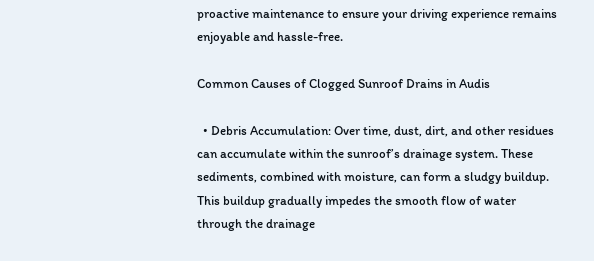proactive maintenance to ensure your driving experience remains enjoyable and hassle-free.

Common Causes of Clogged Sunroof Drains in Audis

  • Debris Accumulation: Over time, dust, dirt, and other residues can accumulate within the sunroof’s drainage system. These sediments, combined with moisture, can form a sludgy buildup. This buildup gradually impedes the smooth flow of water through the drainage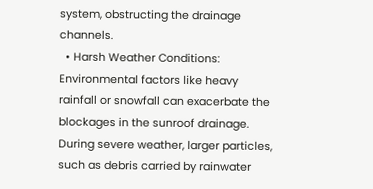system, obstructing the drainage channels.
  • Harsh Weather Conditions: Environmental factors like heavy rainfall or snowfall can exacerbate the blockages in the sunroof drainage. During severe weather, larger particles, such as debris carried by rainwater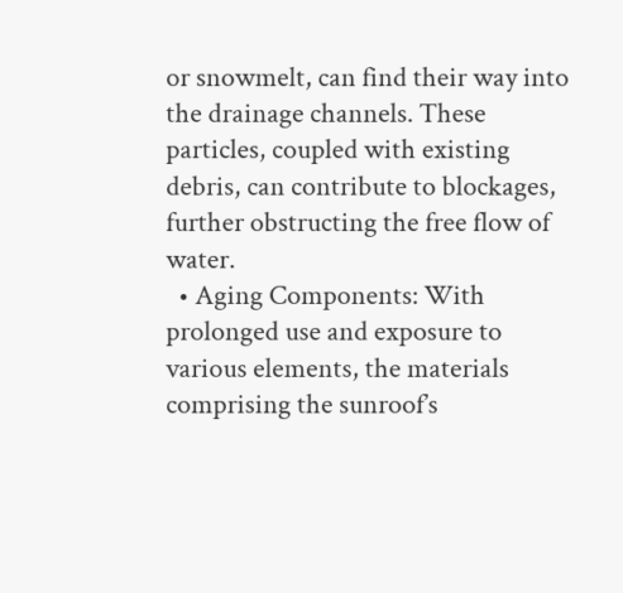or snowmelt, can find their way into the drainage channels. These particles, coupled with existing debris, can contribute to blockages, further obstructing the free flow of water.
  • Aging Components: With prolonged use and exposure to various elements, the materials comprising the sunroof’s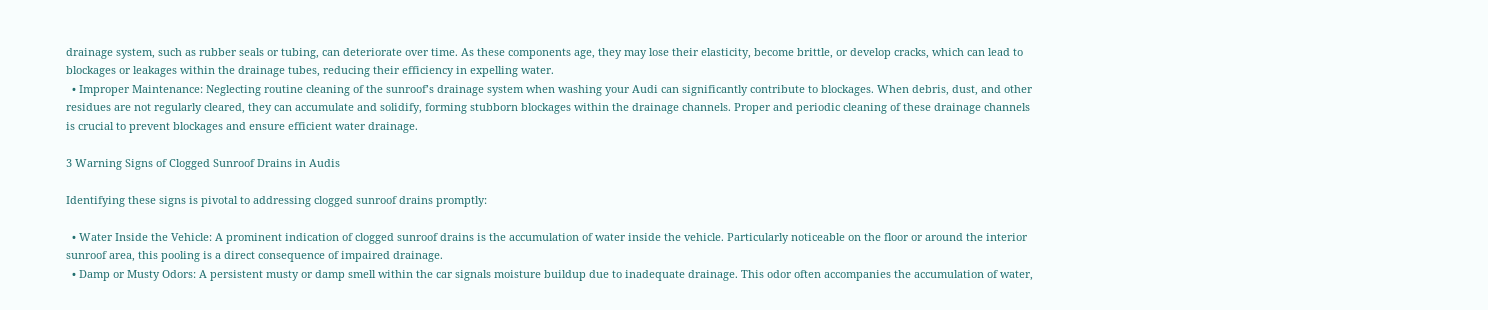drainage system, such as rubber seals or tubing, can deteriorate over time. As these components age, they may lose their elasticity, become brittle, or develop cracks, which can lead to blockages or leakages within the drainage tubes, reducing their efficiency in expelling water.
  • Improper Maintenance: Neglecting routine cleaning of the sunroof’s drainage system when washing your Audi can significantly contribute to blockages. When debris, dust, and other residues are not regularly cleared, they can accumulate and solidify, forming stubborn blockages within the drainage channels. Proper and periodic cleaning of these drainage channels is crucial to prevent blockages and ensure efficient water drainage.

3 Warning Signs of Clogged Sunroof Drains in Audis

Identifying these signs is pivotal to addressing clogged sunroof drains promptly:

  • Water Inside the Vehicle: A prominent indication of clogged sunroof drains is the accumulation of water inside the vehicle. Particularly noticeable on the floor or around the interior sunroof area, this pooling is a direct consequence of impaired drainage.
  • Damp or Musty Odors: A persistent musty or damp smell within the car signals moisture buildup due to inadequate drainage. This odor often accompanies the accumulation of water,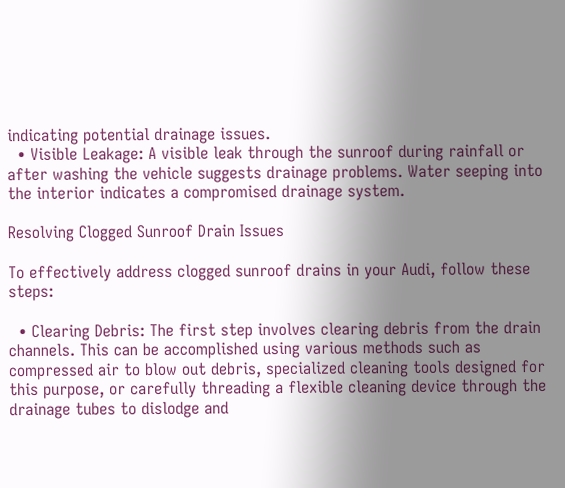indicating potential drainage issues.
  • Visible Leakage: A visible leak through the sunroof during rainfall or after washing the vehicle suggests drainage problems. Water seeping into the interior indicates a compromised drainage system.

Resolving Clogged Sunroof Drain Issues

To effectively address clogged sunroof drains in your Audi, follow these steps:

  • Clearing Debris: The first step involves clearing debris from the drain channels. This can be accomplished using various methods such as compressed air to blow out debris, specialized cleaning tools designed for this purpose, or carefully threading a flexible cleaning device through the drainage tubes to dislodge and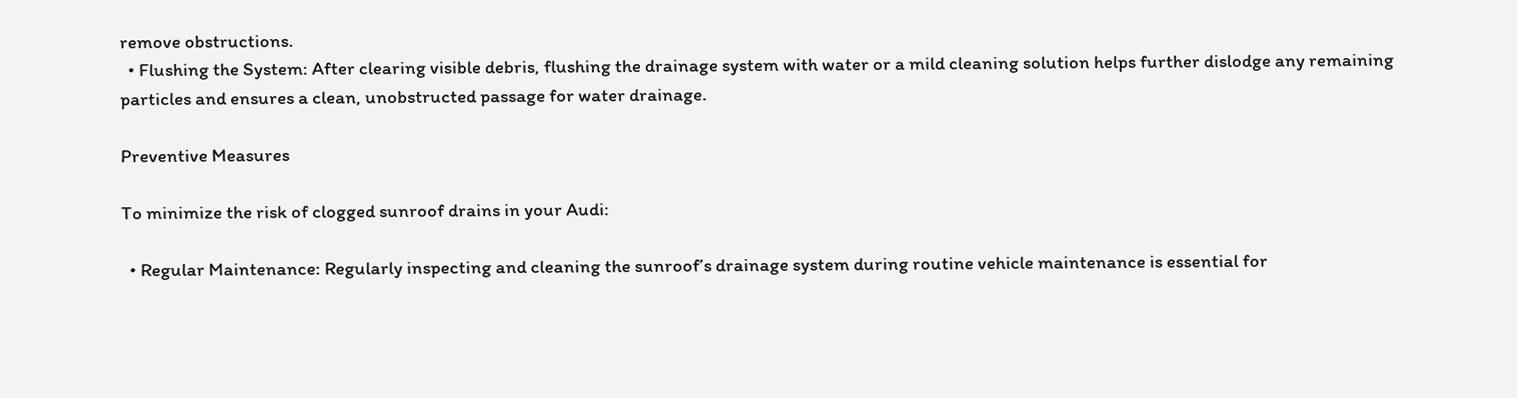remove obstructions.
  • Flushing the System: After clearing visible debris, flushing the drainage system with water or a mild cleaning solution helps further dislodge any remaining particles and ensures a clean, unobstructed passage for water drainage.

Preventive Measures

To minimize the risk of clogged sunroof drains in your Audi:

  • Regular Maintenance: Regularly inspecting and cleaning the sunroof’s drainage system during routine vehicle maintenance is essential for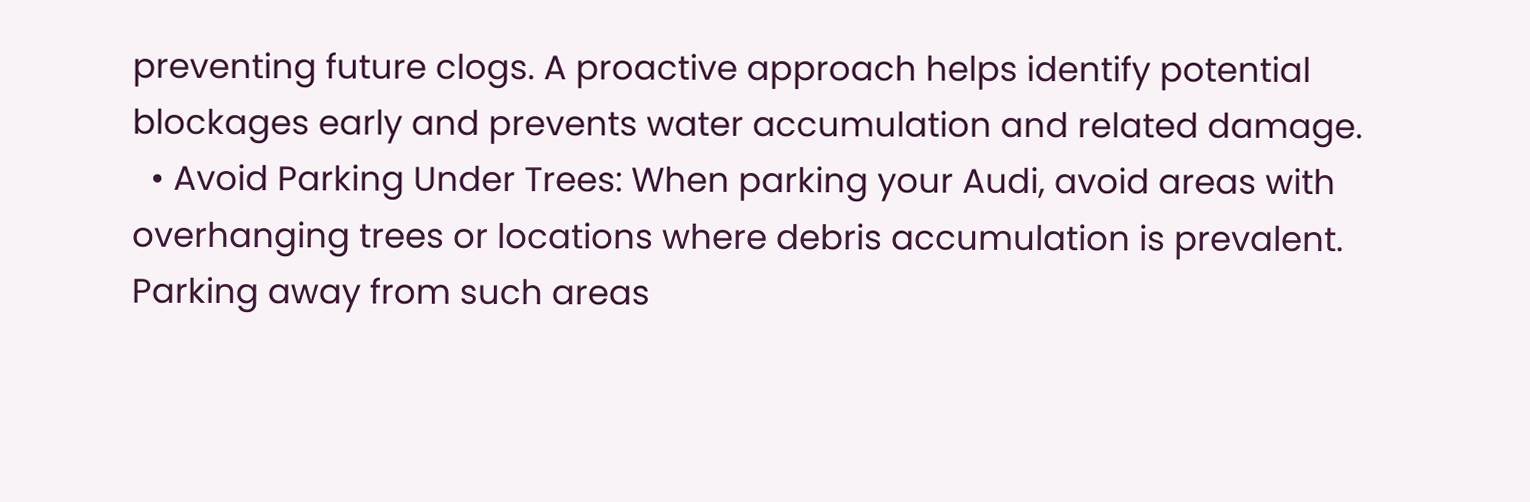preventing future clogs. A proactive approach helps identify potential blockages early and prevents water accumulation and related damage.
  • Avoid Parking Under Trees: When parking your Audi, avoid areas with overhanging trees or locations where debris accumulation is prevalent. Parking away from such areas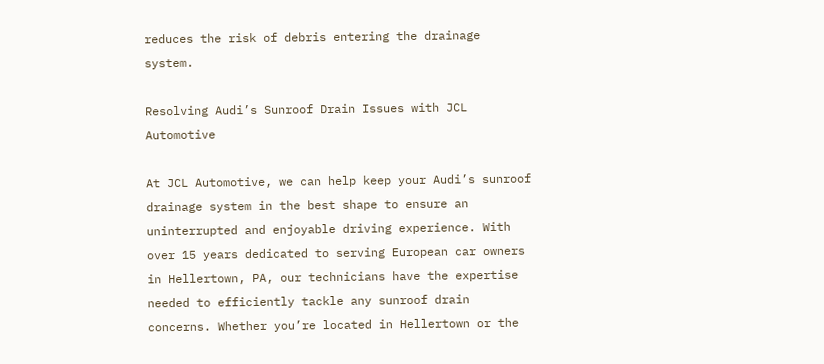reduces the risk of debris entering the drainage system.

Resolving Audi’s Sunroof Drain Issues with JCL Automotive

At JCL Automotive, we can help keep your Audi’s sunroof drainage system in the best shape to ensure an uninterrupted and enjoyable driving experience. With over 15 years dedicated to serving European car owners in Hellertown, PA, our technicians have the expertise needed to efficiently tackle any sunroof drain concerns. Whether you’re located in Hellertown or the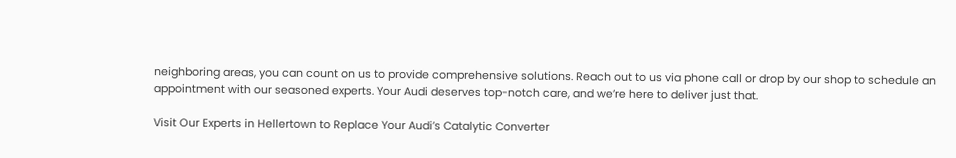neighboring areas, you can count on us to provide comprehensive solutions. Reach out to us via phone call or drop by our shop to schedule an appointment with our seasoned experts. Your Audi deserves top-notch care, and we’re here to deliver just that.

Visit Our Experts in Hellertown to Replace Your Audi’s Catalytic Converter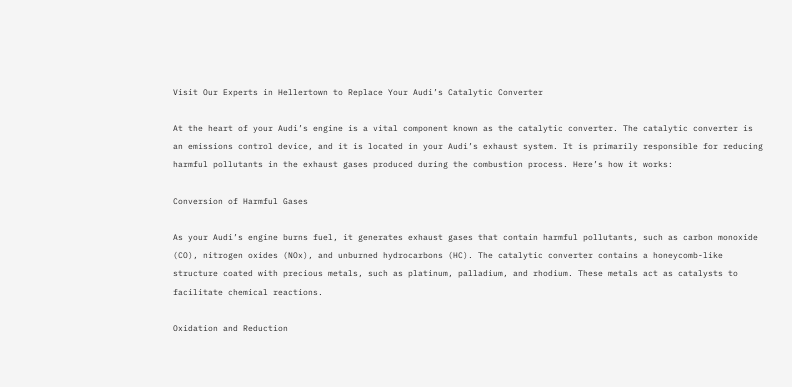Visit Our Experts in Hellertown to Replace Your Audi’s Catalytic Converter

At the heart of your Audi’s engine is a vital component known as the catalytic converter. The catalytic converter is an emissions control device, and it is located in your Audi’s exhaust system. It is primarily responsible for reducing harmful pollutants in the exhaust gases produced during the combustion process. Here’s how it works:

Conversion of Harmful Gases

As your Audi’s engine burns fuel, it generates exhaust gases that contain harmful pollutants, such as carbon monoxide (CO), nitrogen oxides (NOx), and unburned hydrocarbons (HC). The catalytic converter contains a honeycomb-like structure coated with precious metals, such as platinum, palladium, and rhodium. These metals act as catalysts to facilitate chemical reactions.

Oxidation and Reduction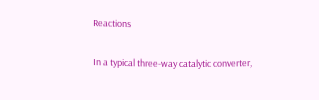Reactions

In a typical three-way catalytic converter,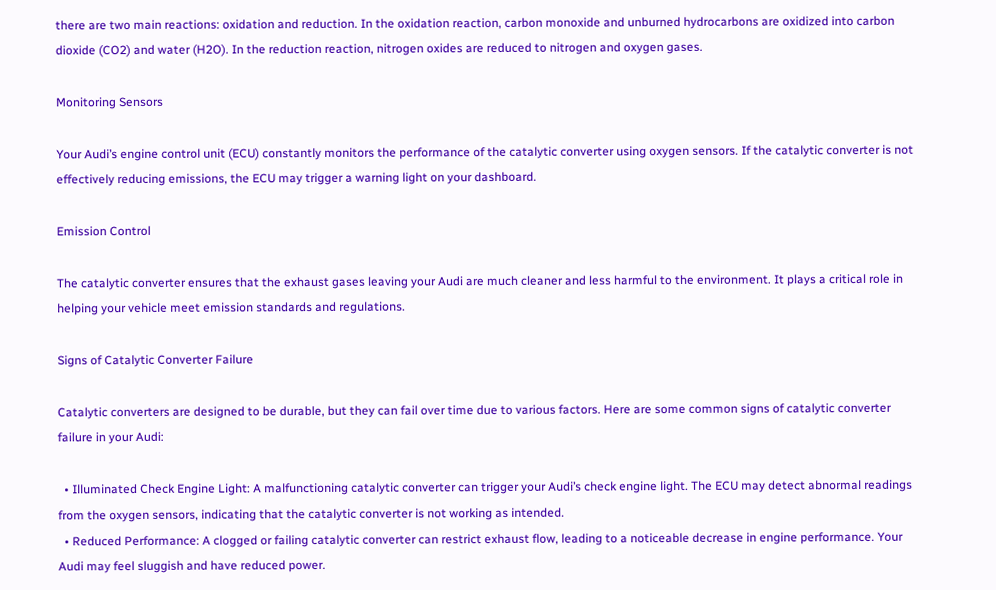there are two main reactions: oxidation and reduction. In the oxidation reaction, carbon monoxide and unburned hydrocarbons are oxidized into carbon dioxide (CO2) and water (H2O). In the reduction reaction, nitrogen oxides are reduced to nitrogen and oxygen gases.

Monitoring Sensors

Your Audi’s engine control unit (ECU) constantly monitors the performance of the catalytic converter using oxygen sensors. If the catalytic converter is not effectively reducing emissions, the ECU may trigger a warning light on your dashboard.

Emission Control

The catalytic converter ensures that the exhaust gases leaving your Audi are much cleaner and less harmful to the environment. It plays a critical role in helping your vehicle meet emission standards and regulations.

Signs of Catalytic Converter Failure

Catalytic converters are designed to be durable, but they can fail over time due to various factors. Here are some common signs of catalytic converter failure in your Audi:

  • Illuminated Check Engine Light: A malfunctioning catalytic converter can trigger your Audi’s check engine light. The ECU may detect abnormal readings from the oxygen sensors, indicating that the catalytic converter is not working as intended.
  • Reduced Performance: A clogged or failing catalytic converter can restrict exhaust flow, leading to a noticeable decrease in engine performance. Your Audi may feel sluggish and have reduced power.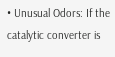• Unusual Odors: If the catalytic converter is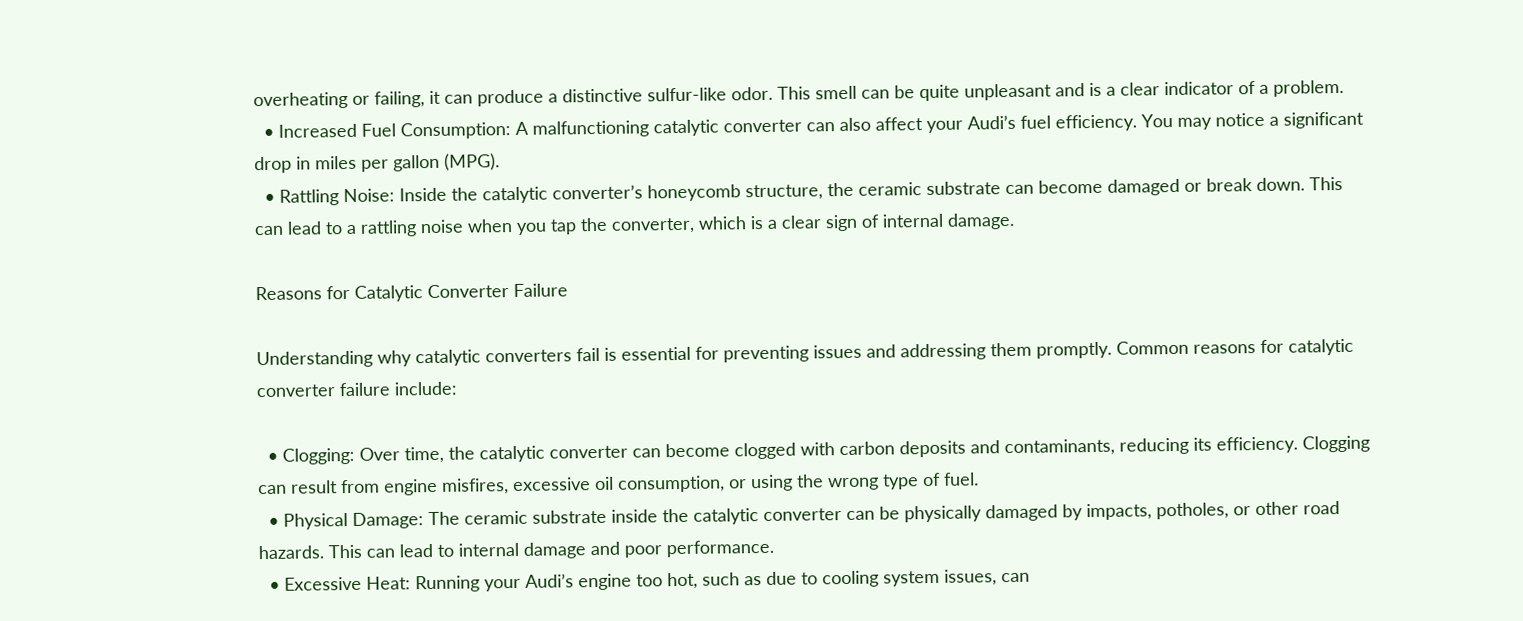overheating or failing, it can produce a distinctive sulfur-like odor. This smell can be quite unpleasant and is a clear indicator of a problem.
  • Increased Fuel Consumption: A malfunctioning catalytic converter can also affect your Audi’s fuel efficiency. You may notice a significant drop in miles per gallon (MPG).
  • Rattling Noise: Inside the catalytic converter’s honeycomb structure, the ceramic substrate can become damaged or break down. This can lead to a rattling noise when you tap the converter, which is a clear sign of internal damage.

Reasons for Catalytic Converter Failure

Understanding why catalytic converters fail is essential for preventing issues and addressing them promptly. Common reasons for catalytic converter failure include:

  • Clogging: Over time, the catalytic converter can become clogged with carbon deposits and contaminants, reducing its efficiency. Clogging can result from engine misfires, excessive oil consumption, or using the wrong type of fuel.
  • Physical Damage: The ceramic substrate inside the catalytic converter can be physically damaged by impacts, potholes, or other road hazards. This can lead to internal damage and poor performance.
  • Excessive Heat: Running your Audi’s engine too hot, such as due to cooling system issues, can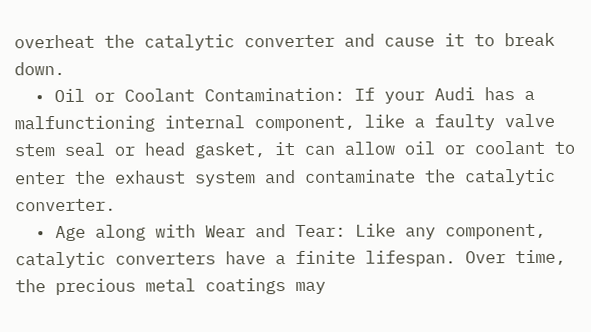overheat the catalytic converter and cause it to break down.
  • Oil or Coolant Contamination: If your Audi has a malfunctioning internal component, like a faulty valve stem seal or head gasket, it can allow oil or coolant to enter the exhaust system and contaminate the catalytic converter.
  • Age along with Wear and Tear: Like any component, catalytic converters have a finite lifespan. Over time, the precious metal coatings may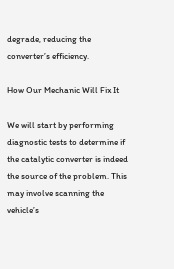degrade, reducing the converter’s efficiency.

How Our Mechanic Will Fix It

We will start by performing diagnostic tests to determine if the catalytic converter is indeed the source of the problem. This may involve scanning the vehicle’s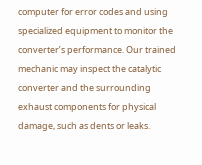computer for error codes and using specialized equipment to monitor the converter’s performance. Our trained mechanic may inspect the catalytic converter and the surrounding exhaust components for physical damage, such as dents or leaks.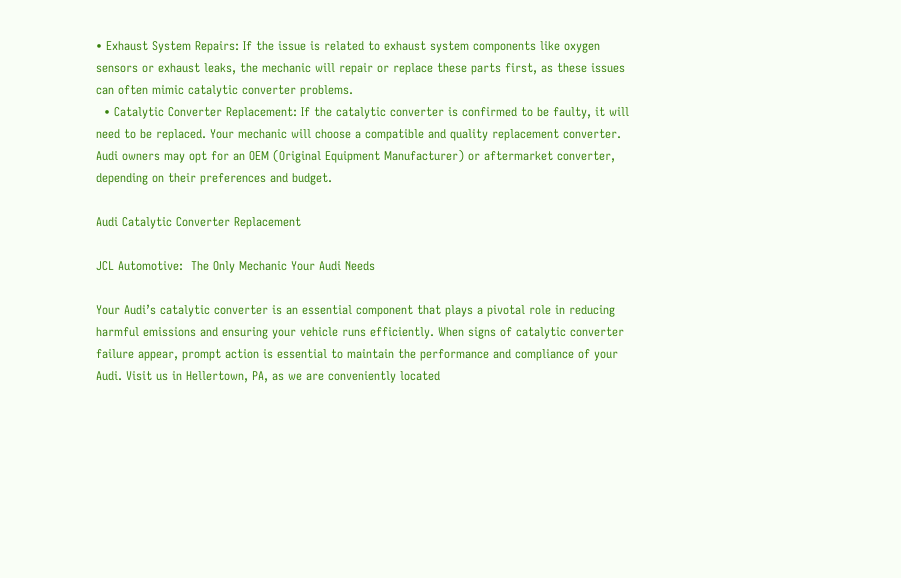• Exhaust System Repairs: If the issue is related to exhaust system components like oxygen sensors or exhaust leaks, the mechanic will repair or replace these parts first, as these issues can often mimic catalytic converter problems.
  • Catalytic Converter Replacement: If the catalytic converter is confirmed to be faulty, it will need to be replaced. Your mechanic will choose a compatible and quality replacement converter. Audi owners may opt for an OEM (Original Equipment Manufacturer) or aftermarket converter, depending on their preferences and budget.

Audi Catalytic Converter Replacement

JCL Automotive:  The Only Mechanic Your Audi Needs

Your Audi’s catalytic converter is an essential component that plays a pivotal role in reducing harmful emissions and ensuring your vehicle runs efficiently. When signs of catalytic converter failure appear, prompt action is essential to maintain the performance and compliance of your Audi. Visit us in Hellertown, PA, as we are conveniently located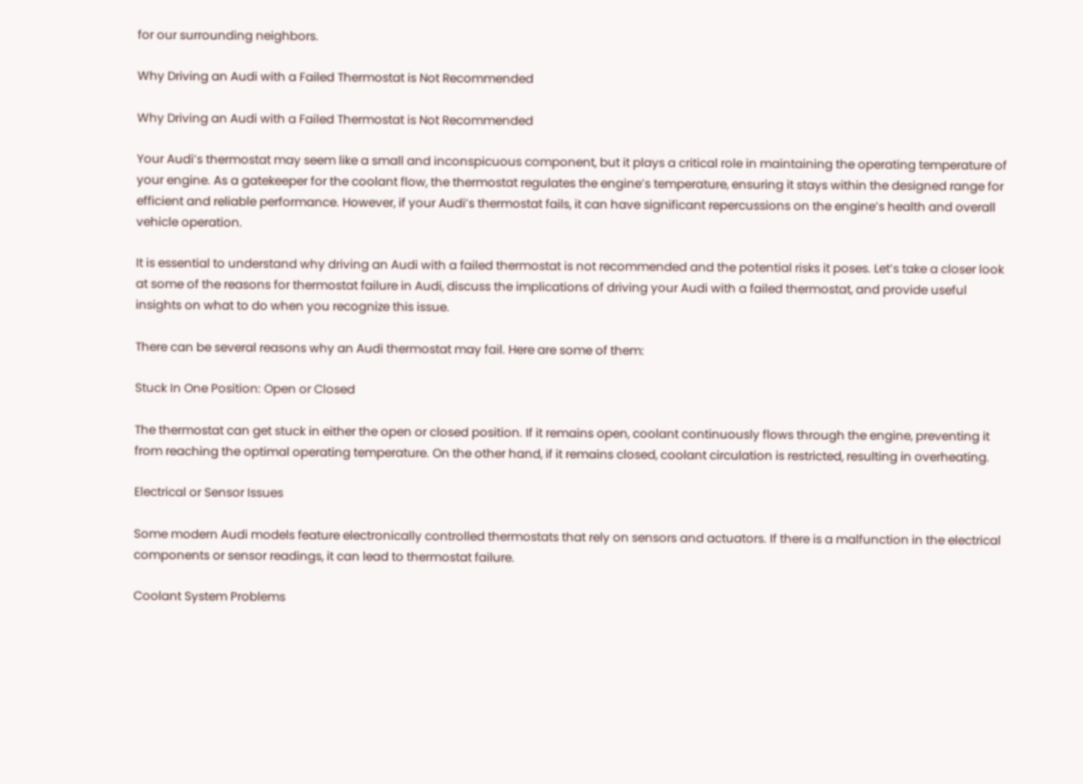for our surrounding neighbors.

Why Driving an Audi with a Failed Thermostat is Not Recommended

Why Driving an Audi with a Failed Thermostat is Not Recommended

Your Audi’s thermostat may seem like a small and inconspicuous component, but it plays a critical role in maintaining the operating temperature of your engine. As a gatekeeper for the coolant flow, the thermostat regulates the engine’s temperature, ensuring it stays within the designed range for efficient and reliable performance. However, if your Audi’s thermostat fails, it can have significant repercussions on the engine’s health and overall vehicle operation.

It is essential to understand why driving an Audi with a failed thermostat is not recommended and the potential risks it poses. Let’s take a closer look at some of the reasons for thermostat failure in Audi, discuss the implications of driving your Audi with a failed thermostat, and provide useful insights on what to do when you recognize this issue.

There can be several reasons why an Audi thermostat may fail. Here are some of them:

Stuck In One Position: Open or Closed

The thermostat can get stuck in either the open or closed position. If it remains open, coolant continuously flows through the engine, preventing it from reaching the optimal operating temperature. On the other hand, if it remains closed, coolant circulation is restricted, resulting in overheating.

Electrical or Sensor Issues

Some modern Audi models feature electronically controlled thermostats that rely on sensors and actuators. If there is a malfunction in the electrical components or sensor readings, it can lead to thermostat failure.

Coolant System Problems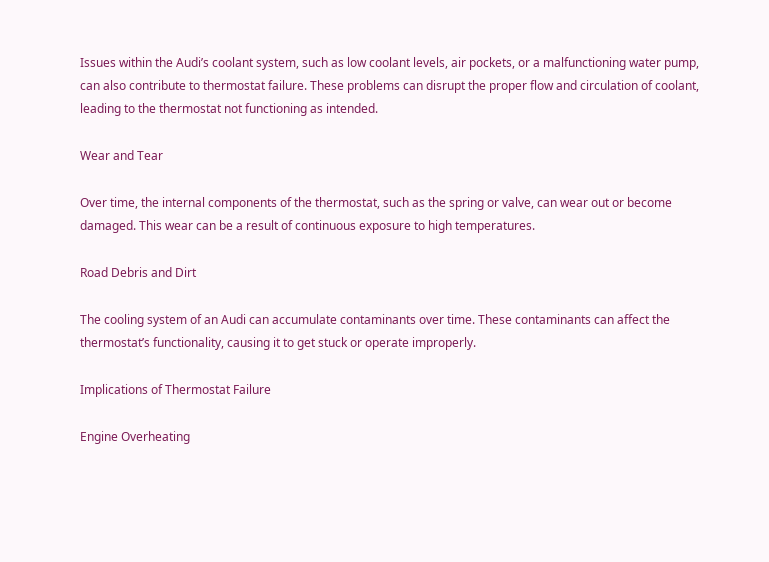Issues within the Audi’s coolant system, such as low coolant levels, air pockets, or a malfunctioning water pump, can also contribute to thermostat failure. These problems can disrupt the proper flow and circulation of coolant, leading to the thermostat not functioning as intended.

Wear and Tear

Over time, the internal components of the thermostat, such as the spring or valve, can wear out or become damaged. This wear can be a result of continuous exposure to high temperatures.

Road Debris and Dirt

The cooling system of an Audi can accumulate contaminants over time. These contaminants can affect the thermostat’s functionality, causing it to get stuck or operate improperly.

Implications of Thermostat Failure

Engine Overheating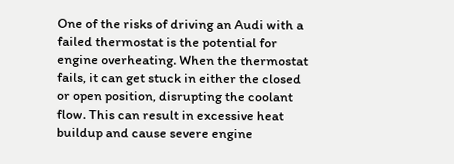One of the risks of driving an Audi with a failed thermostat is the potential for engine overheating. When the thermostat fails, it can get stuck in either the closed or open position, disrupting the coolant flow. This can result in excessive heat buildup and cause severe engine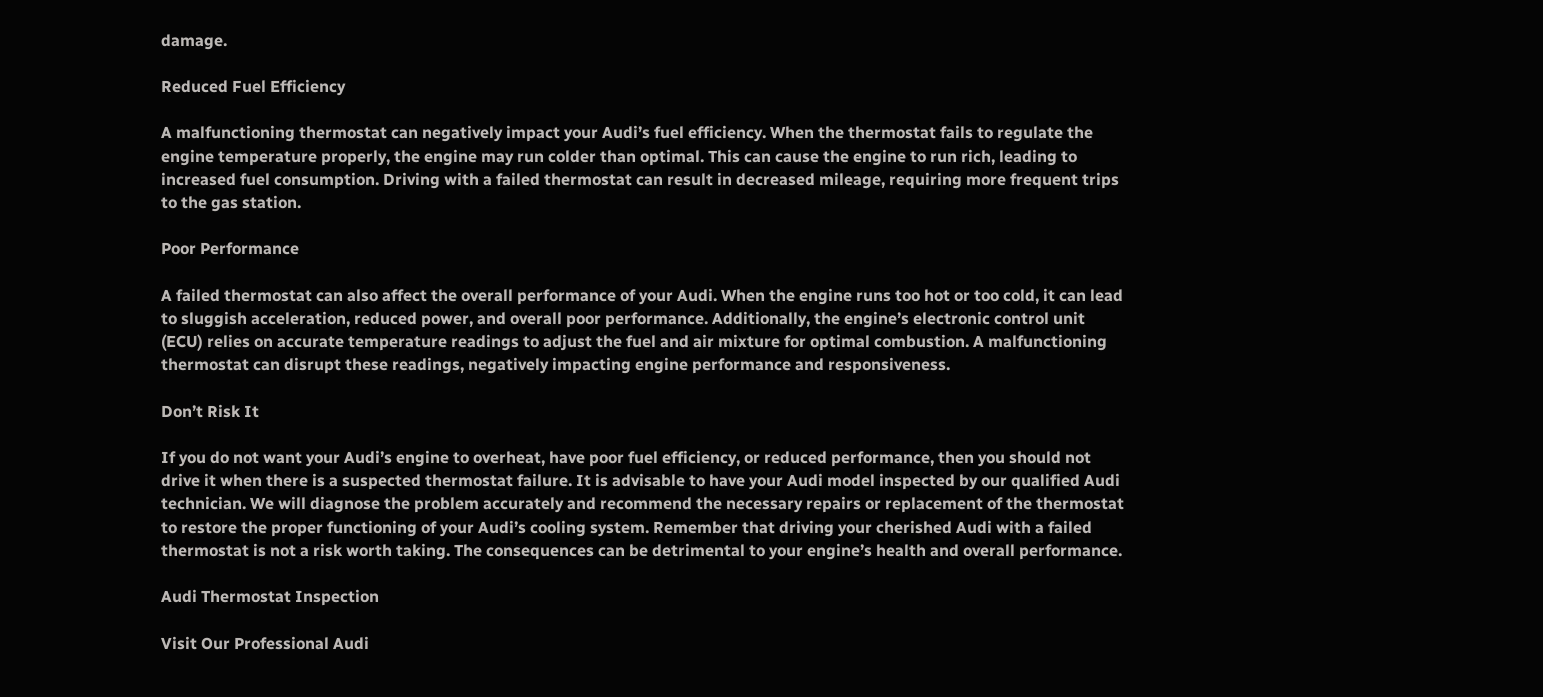damage.

Reduced Fuel Efficiency

A malfunctioning thermostat can negatively impact your Audi’s fuel efficiency. When the thermostat fails to regulate the engine temperature properly, the engine may run colder than optimal. This can cause the engine to run rich, leading to increased fuel consumption. Driving with a failed thermostat can result in decreased mileage, requiring more frequent trips to the gas station.

Poor Performance

A failed thermostat can also affect the overall performance of your Audi. When the engine runs too hot or too cold, it can lead to sluggish acceleration, reduced power, and overall poor performance. Additionally, the engine’s electronic control unit (ECU) relies on accurate temperature readings to adjust the fuel and air mixture for optimal combustion. A malfunctioning thermostat can disrupt these readings, negatively impacting engine performance and responsiveness.

Don’t Risk It

If you do not want your Audi’s engine to overheat, have poor fuel efficiency, or reduced performance, then you should not drive it when there is a suspected thermostat failure. It is advisable to have your Audi model inspected by our qualified Audi technician. We will diagnose the problem accurately and recommend the necessary repairs or replacement of the thermostat to restore the proper functioning of your Audi’s cooling system. Remember that driving your cherished Audi with a failed thermostat is not a risk worth taking. The consequences can be detrimental to your engine’s health and overall performance.

Audi Thermostat Inspection

Visit Our Professional Audi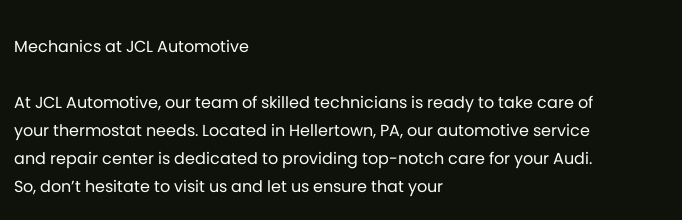Mechanics at JCL Automotive

At JCL Automotive, our team of skilled technicians is ready to take care of your thermostat needs. Located in Hellertown, PA, our automotive service and repair center is dedicated to providing top-notch care for your Audi. So, don’t hesitate to visit us and let us ensure that your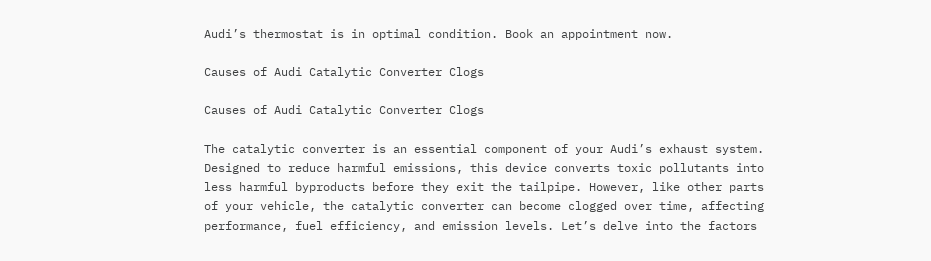Audi’s thermostat is in optimal condition. Book an appointment now.

Causes of Audi Catalytic Converter Clogs

Causes of Audi Catalytic Converter Clogs

The catalytic converter is an essential component of your Audi’s exhaust system. Designed to reduce harmful emissions, this device converts toxic pollutants into less harmful byproducts before they exit the tailpipe. However, like other parts of your vehicle, the catalytic converter can become clogged over time, affecting performance, fuel efficiency, and emission levels. Let’s delve into the factors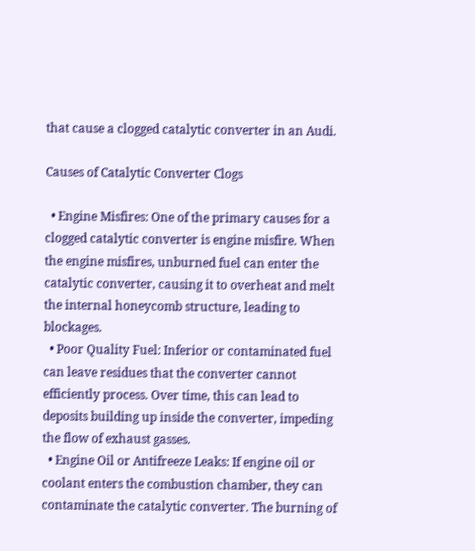that cause a clogged catalytic converter in an Audi.

Causes of Catalytic Converter Clogs

  • Engine Misfires: One of the primary causes for a clogged catalytic converter is engine misfire. When the engine misfires, unburned fuel can enter the catalytic converter, causing it to overheat and melt the internal honeycomb structure, leading to blockages.
  • Poor Quality Fuel: Inferior or contaminated fuel can leave residues that the converter cannot efficiently process. Over time, this can lead to deposits building up inside the converter, impeding the flow of exhaust gasses.
  • Engine Oil or Antifreeze Leaks: If engine oil or coolant enters the combustion chamber, they can contaminate the catalytic converter. The burning of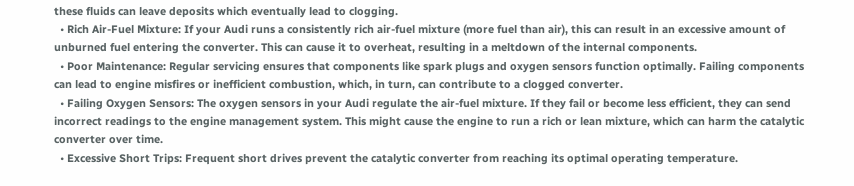these fluids can leave deposits which eventually lead to clogging.
  • Rich Air-Fuel Mixture: If your Audi runs a consistently rich air-fuel mixture (more fuel than air), this can result in an excessive amount of unburned fuel entering the converter. This can cause it to overheat, resulting in a meltdown of the internal components.
  • Poor Maintenance: Regular servicing ensures that components like spark plugs and oxygen sensors function optimally. Failing components can lead to engine misfires or inefficient combustion, which, in turn, can contribute to a clogged converter.
  • Failing Oxygen Sensors: The oxygen sensors in your Audi regulate the air-fuel mixture. If they fail or become less efficient, they can send incorrect readings to the engine management system. This might cause the engine to run a rich or lean mixture, which can harm the catalytic converter over time.
  • Excessive Short Trips: Frequent short drives prevent the catalytic converter from reaching its optimal operating temperature.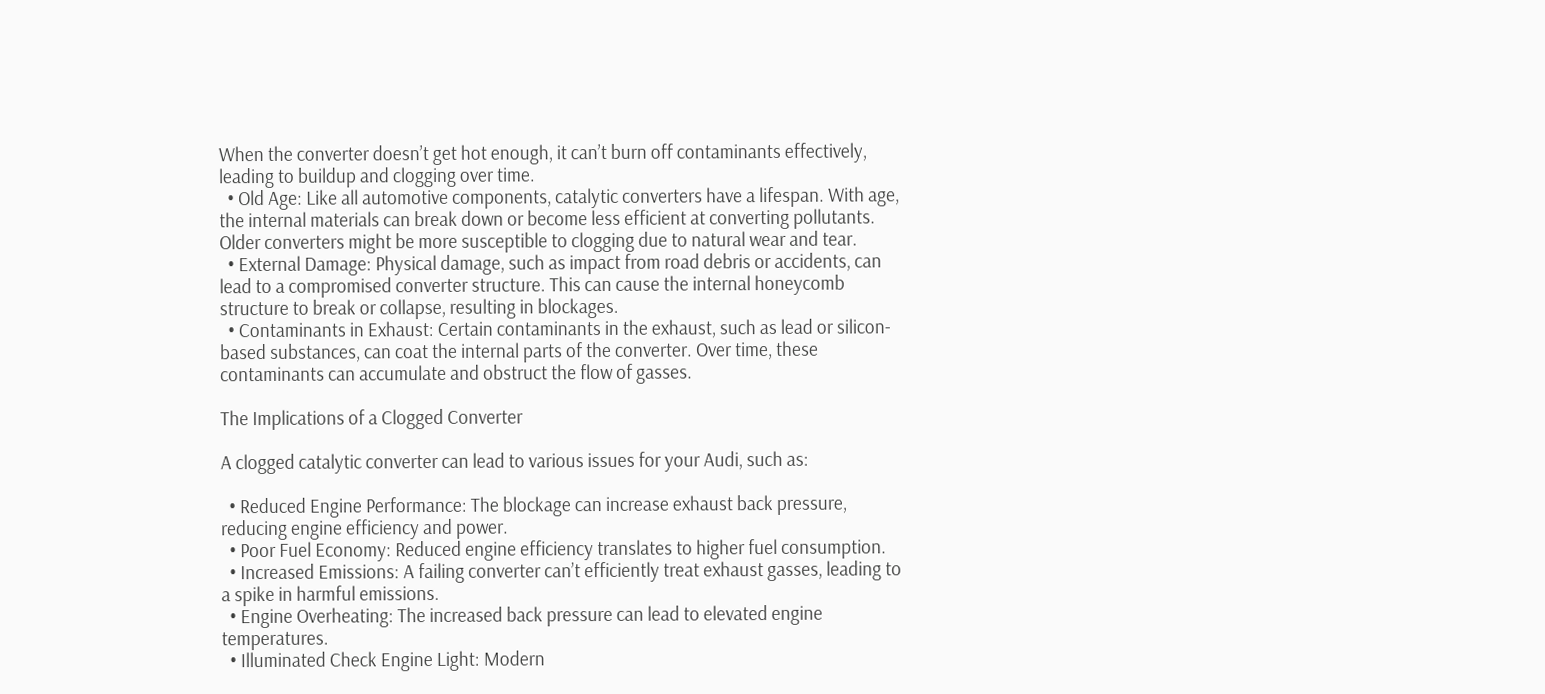When the converter doesn’t get hot enough, it can’t burn off contaminants effectively, leading to buildup and clogging over time.
  • Old Age: Like all automotive components, catalytic converters have a lifespan. With age, the internal materials can break down or become less efficient at converting pollutants. Older converters might be more susceptible to clogging due to natural wear and tear.
  • External Damage: Physical damage, such as impact from road debris or accidents, can lead to a compromised converter structure. This can cause the internal honeycomb structure to break or collapse, resulting in blockages.
  • Contaminants in Exhaust: Certain contaminants in the exhaust, such as lead or silicon-based substances, can coat the internal parts of the converter. Over time, these contaminants can accumulate and obstruct the flow of gasses.

The Implications of a Clogged Converter

A clogged catalytic converter can lead to various issues for your Audi, such as:

  • Reduced Engine Performance: The blockage can increase exhaust back pressure, reducing engine efficiency and power.
  • Poor Fuel Economy: Reduced engine efficiency translates to higher fuel consumption.
  • Increased Emissions: A failing converter can’t efficiently treat exhaust gasses, leading to a spike in harmful emissions.
  • Engine Overheating: The increased back pressure can lead to elevated engine temperatures.
  • Illuminated Check Engine Light: Modern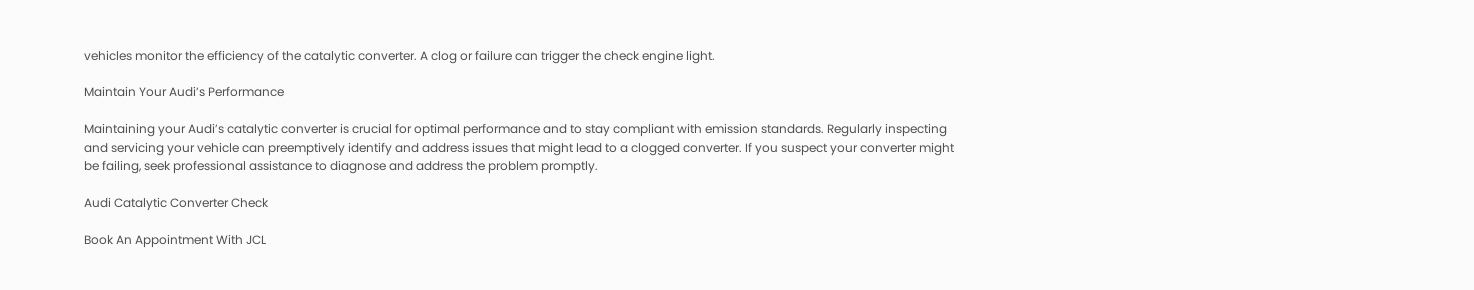vehicles monitor the efficiency of the catalytic converter. A clog or failure can trigger the check engine light.

Maintain Your Audi’s Performance

Maintaining your Audi’s catalytic converter is crucial for optimal performance and to stay compliant with emission standards. Regularly inspecting and servicing your vehicle can preemptively identify and address issues that might lead to a clogged converter. If you suspect your converter might be failing, seek professional assistance to diagnose and address the problem promptly.

Audi Catalytic Converter Check

Book An Appointment With JCL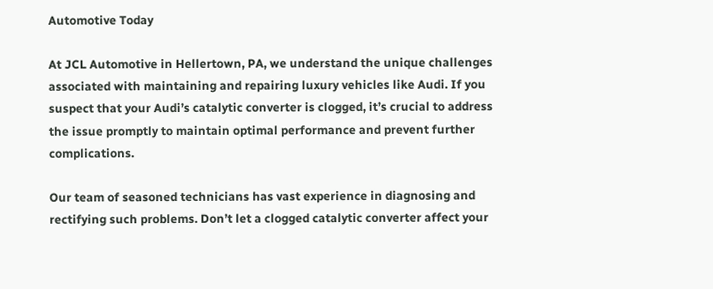Automotive Today

At JCL Automotive in Hellertown, PA, we understand the unique challenges associated with maintaining and repairing luxury vehicles like Audi. If you suspect that your Audi’s catalytic converter is clogged, it’s crucial to address the issue promptly to maintain optimal performance and prevent further complications.

Our team of seasoned technicians has vast experience in diagnosing and rectifying such problems. Don’t let a clogged catalytic converter affect your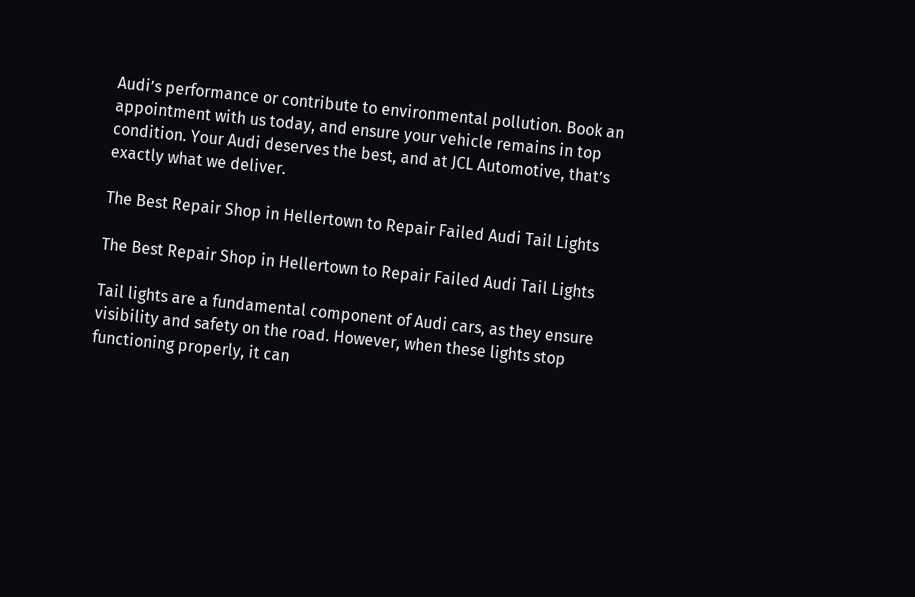Audi’s performance or contribute to environmental pollution. Book an appointment with us today, and ensure your vehicle remains in top condition. Your Audi deserves the best, and at JCL Automotive, that’s exactly what we deliver.

The Best Repair Shop in Hellertown to Repair Failed Audi Tail Lights

The Best Repair Shop in Hellertown to Repair Failed Audi Tail Lights

Tail lights are a fundamental component of Audi cars, as they ensure visibility and safety on the road. However, when these lights stop functioning properly, it can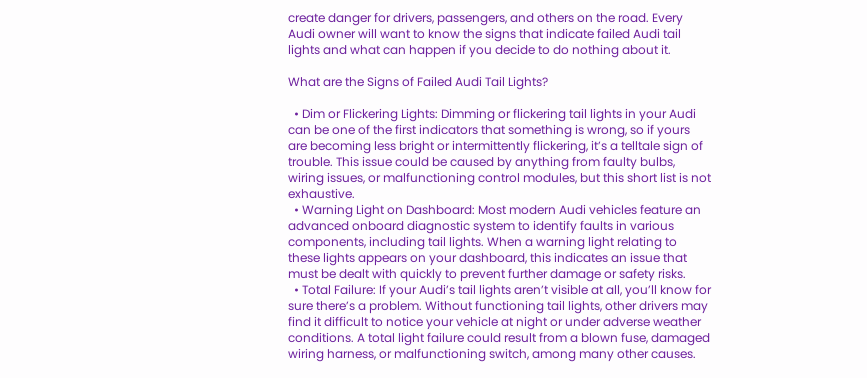create danger for drivers, passengers, and others on the road. Every Audi owner will want to know the signs that indicate failed Audi tail lights and what can happen if you decide to do nothing about it.

What are the Signs of Failed Audi Tail Lights?

  • Dim or Flickering Lights: Dimming or flickering tail lights in your Audi can be one of the first indicators that something is wrong, so if yours are becoming less bright or intermittently flickering, it’s a telltale sign of trouble. This issue could be caused by anything from faulty bulbs, wiring issues, or malfunctioning control modules, but this short list is not exhaustive.
  • Warning Light on Dashboard: Most modern Audi vehicles feature an advanced onboard diagnostic system to identify faults in various components, including tail lights. When a warning light relating to these lights appears on your dashboard, this indicates an issue that must be dealt with quickly to prevent further damage or safety risks.
  • Total Failure: If your Audi’s tail lights aren’t visible at all, you’ll know for sure there’s a problem. Without functioning tail lights, other drivers may find it difficult to notice your vehicle at night or under adverse weather conditions. A total light failure could result from a blown fuse, damaged wiring harness, or malfunctioning switch, among many other causes.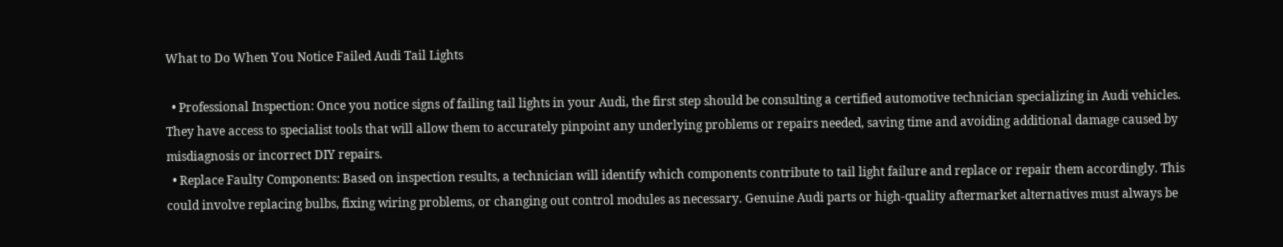What to Do When You Notice Failed Audi Tail Lights

  • Professional Inspection: Once you notice signs of failing tail lights in your Audi, the first step should be consulting a certified automotive technician specializing in Audi vehicles. They have access to specialist tools that will allow them to accurately pinpoint any underlying problems or repairs needed, saving time and avoiding additional damage caused by misdiagnosis or incorrect DIY repairs.
  • Replace Faulty Components: Based on inspection results, a technician will identify which components contribute to tail light failure and replace or repair them accordingly. This could involve replacing bulbs, fixing wiring problems, or changing out control modules as necessary. Genuine Audi parts or high-quality aftermarket alternatives must always be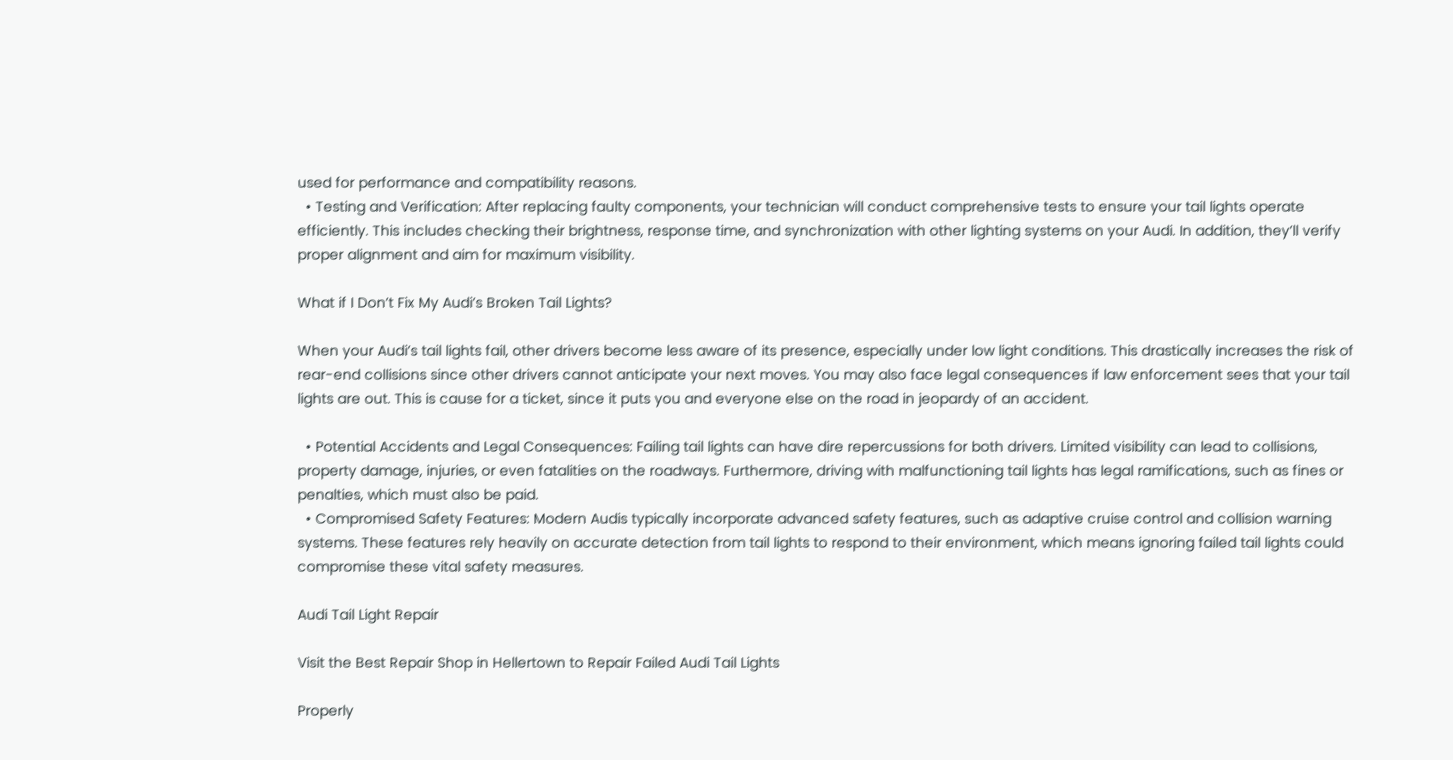used for performance and compatibility reasons.
  • Testing and Verification: After replacing faulty components, your technician will conduct comprehensive tests to ensure your tail lights operate efficiently. This includes checking their brightness, response time, and synchronization with other lighting systems on your Audi. In addition, they’ll verify proper alignment and aim for maximum visibility.

What if I Don’t Fix My Audi’s Broken Tail Lights?

When your Audi’s tail lights fail, other drivers become less aware of its presence, especially under low light conditions. This drastically increases the risk of rear-end collisions since other drivers cannot anticipate your next moves. You may also face legal consequences if law enforcement sees that your tail lights are out. This is cause for a ticket, since it puts you and everyone else on the road in jeopardy of an accident.

  • Potential Accidents and Legal Consequences: Failing tail lights can have dire repercussions for both drivers. Limited visibility can lead to collisions, property damage, injuries, or even fatalities on the roadways. Furthermore, driving with malfunctioning tail lights has legal ramifications, such as fines or penalties, which must also be paid.
  • Compromised Safety Features: Modern Audis typically incorporate advanced safety features, such as adaptive cruise control and collision warning systems. These features rely heavily on accurate detection from tail lights to respond to their environment, which means ignoring failed tail lights could compromise these vital safety measures.

Audi Tail Light Repair

Visit the Best Repair Shop in Hellertown to Repair Failed Audi Tail Lights

Properly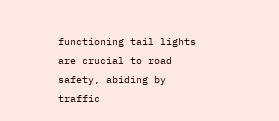functioning tail lights are crucial to road safety, abiding by traffic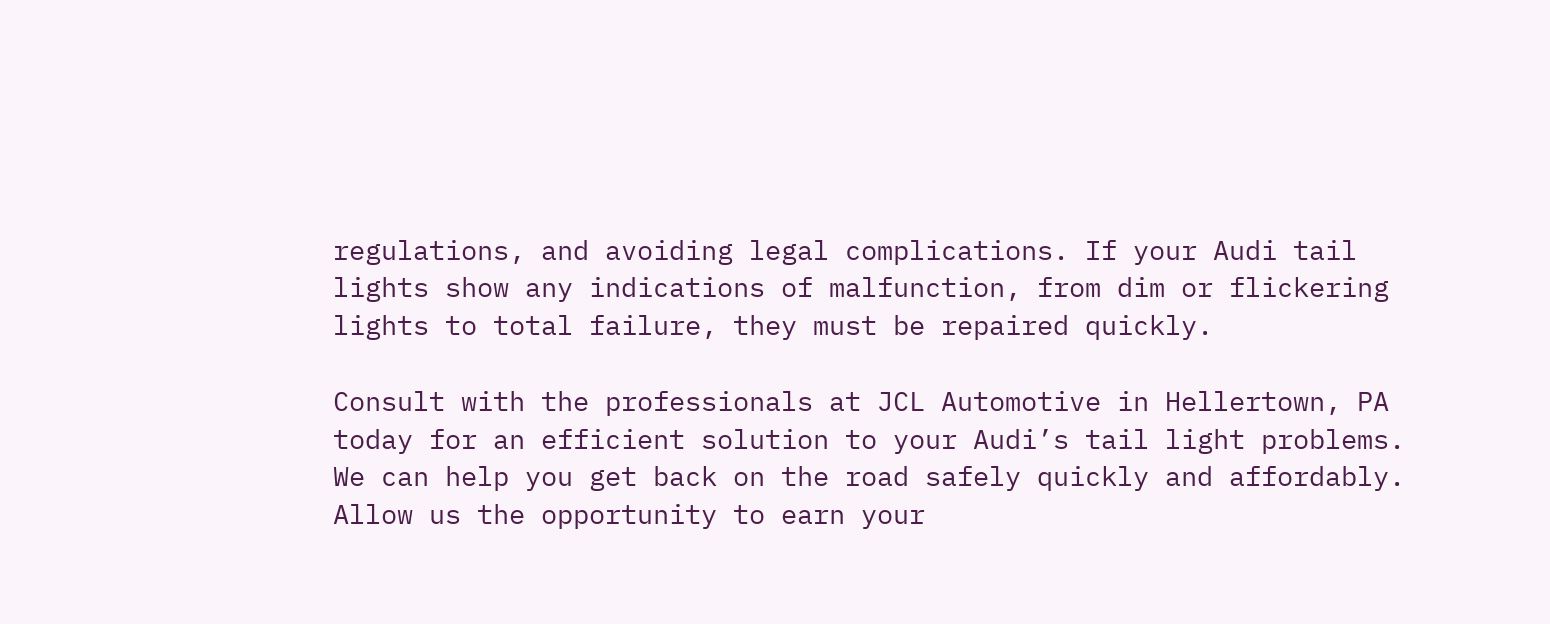regulations, and avoiding legal complications. If your Audi tail lights show any indications of malfunction, from dim or flickering lights to total failure, they must be repaired quickly.

Consult with the professionals at JCL Automotive in Hellertown, PA today for an efficient solution to your Audi’s tail light problems. We can help you get back on the road safely quickly and affordably. Allow us the opportunity to earn your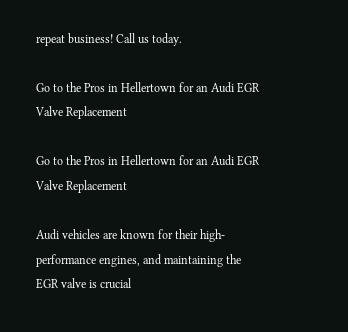repeat business! Call us today.

Go to the Pros in Hellertown for an Audi EGR Valve Replacement

Go to the Pros in Hellertown for an Audi EGR Valve Replacement

Audi vehicles are known for their high-performance engines, and maintaining the EGR valve is crucial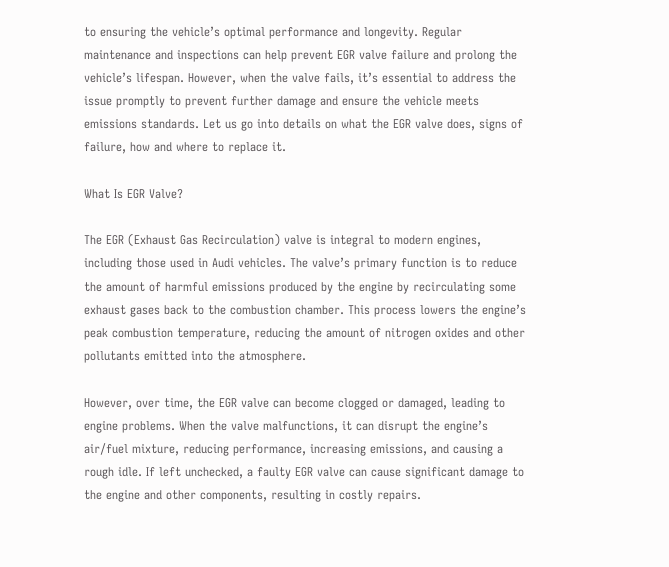to ensuring the vehicle’s optimal performance and longevity. Regular maintenance and inspections can help prevent EGR valve failure and prolong the vehicle’s lifespan. However, when the valve fails, it’s essential to address the issue promptly to prevent further damage and ensure the vehicle meets emissions standards. Let us go into details on what the EGR valve does, signs of failure, how and where to replace it.

What Is EGR Valve?

The EGR (Exhaust Gas Recirculation) valve is integral to modern engines, including those used in Audi vehicles. The valve’s primary function is to reduce the amount of harmful emissions produced by the engine by recirculating some exhaust gases back to the combustion chamber. This process lowers the engine’s peak combustion temperature, reducing the amount of nitrogen oxides and other pollutants emitted into the atmosphere.

However, over time, the EGR valve can become clogged or damaged, leading to engine problems. When the valve malfunctions, it can disrupt the engine’s air/fuel mixture, reducing performance, increasing emissions, and causing a rough idle. If left unchecked, a faulty EGR valve can cause significant damage to the engine and other components, resulting in costly repairs.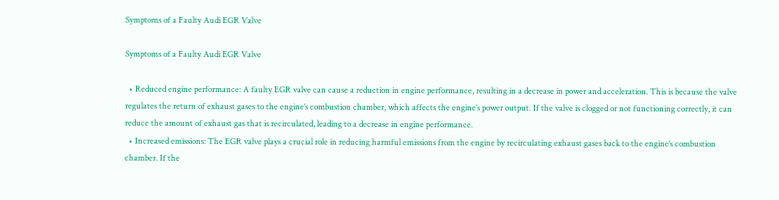Symptoms of a Faulty Audi EGR Valve

Symptoms of a Faulty Audi EGR Valve

  • Reduced engine performance: A faulty EGR valve can cause a reduction in engine performance, resulting in a decrease in power and acceleration. This is because the valve regulates the return of exhaust gases to the engine’s combustion chamber, which affects the engine’s power output. If the valve is clogged or not functioning correctly, it can reduce the amount of exhaust gas that is recirculated, leading to a decrease in engine performance.
  • Increased emissions: The EGR valve plays a crucial role in reducing harmful emissions from the engine by recirculating exhaust gases back to the engine’s combustion chamber. If the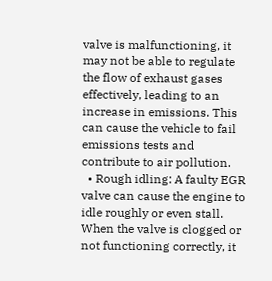valve is malfunctioning, it may not be able to regulate the flow of exhaust gases effectively, leading to an increase in emissions. This can cause the vehicle to fail emissions tests and contribute to air pollution.
  • Rough idling: A faulty EGR valve can cause the engine to idle roughly or even stall. When the valve is clogged or not functioning correctly, it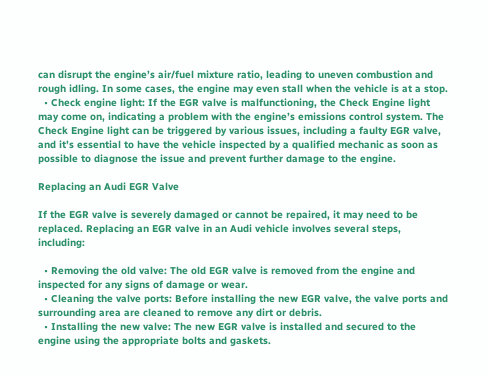can disrupt the engine’s air/fuel mixture ratio, leading to uneven combustion and rough idling. In some cases, the engine may even stall when the vehicle is at a stop.
  • Check engine light: If the EGR valve is malfunctioning, the Check Engine light may come on, indicating a problem with the engine’s emissions control system. The Check Engine light can be triggered by various issues, including a faulty EGR valve, and it’s essential to have the vehicle inspected by a qualified mechanic as soon as possible to diagnose the issue and prevent further damage to the engine.

Replacing an Audi EGR Valve

If the EGR valve is severely damaged or cannot be repaired, it may need to be replaced. Replacing an EGR valve in an Audi vehicle involves several steps, including:

  • Removing the old valve: The old EGR valve is removed from the engine and inspected for any signs of damage or wear.
  • Cleaning the valve ports: Before installing the new EGR valve, the valve ports and surrounding area are cleaned to remove any dirt or debris.
  • Installing the new valve: The new EGR valve is installed and secured to the engine using the appropriate bolts and gaskets.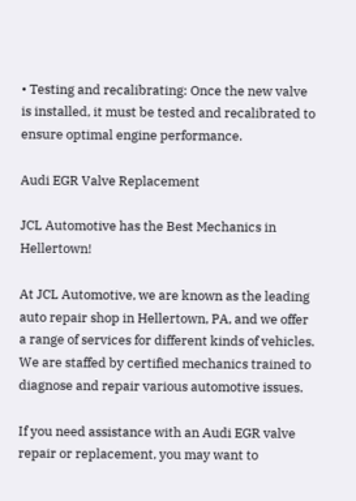• Testing and recalibrating: Once the new valve is installed, it must be tested and recalibrated to ensure optimal engine performance.

Audi EGR Valve Replacement

JCL Automotive has the Best Mechanics in Hellertown!

At JCL Automotive, we are known as the leading auto repair shop in Hellertown, PA, and we offer a range of services for different kinds of vehicles. We are staffed by certified mechanics trained to diagnose and repair various automotive issues.

If you need assistance with an Audi EGR valve repair or replacement, you may want to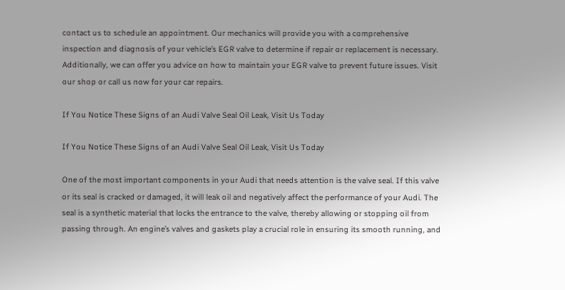contact us to schedule an appointment. Our mechanics will provide you with a comprehensive inspection and diagnosis of your vehicle’s EGR valve to determine if repair or replacement is necessary. Additionally, we can offer you advice on how to maintain your EGR valve to prevent future issues. Visit our shop or call us now for your car repairs.

If You Notice These Signs of an Audi Valve Seal Oil Leak, Visit Us Today

If You Notice These Signs of an Audi Valve Seal Oil Leak, Visit Us Today

One of the most important components in your Audi that needs attention is the valve seal. If this valve or its seal is cracked or damaged, it will leak oil and negatively affect the performance of your Audi. The seal is a synthetic material that locks the entrance to the valve, thereby allowing or stopping oil from passing through. An engine’s valves and gaskets play a crucial role in ensuring its smooth running, and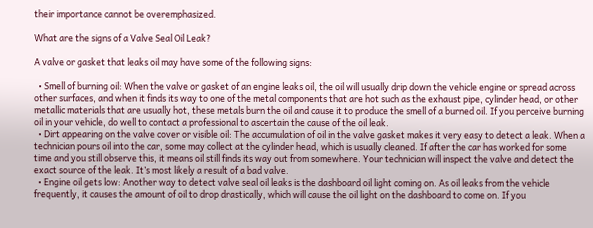their importance cannot be overemphasized.

What are the signs of a Valve Seal Oil Leak?

A valve or gasket that leaks oil may have some of the following signs:

  • Smell of burning oil: When the valve or gasket of an engine leaks oil, the oil will usually drip down the vehicle engine or spread across other surfaces, and when it finds its way to one of the metal components that are hot such as the exhaust pipe, cylinder head, or other metallic materials that are usually hot, these metals burn the oil and cause it to produce the smell of a burned oil. If you perceive burning oil in your vehicle, do well to contact a professional to ascertain the cause of the oil leak.
  • Dirt appearing on the valve cover or visible oil: The accumulation of oil in the valve gasket makes it very easy to detect a leak. When a technician pours oil into the car, some may collect at the cylinder head, which is usually cleaned. If after the car has worked for some time and you still observe this, it means oil still finds its way out from somewhere. Your technician will inspect the valve and detect the exact source of the leak. It’s most likely a result of a bad valve.
  • Engine oil gets low: Another way to detect valve seal oil leaks is the dashboard oil light coming on. As oil leaks from the vehicle frequently, it causes the amount of oil to drop drastically, which will cause the oil light on the dashboard to come on. If you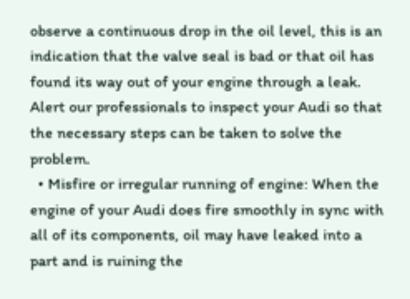observe a continuous drop in the oil level, this is an indication that the valve seal is bad or that oil has found its way out of your engine through a leak. Alert our professionals to inspect your Audi so that the necessary steps can be taken to solve the problem.
  • Misfire or irregular running of engine: When the engine of your Audi does fire smoothly in sync with all of its components, oil may have leaked into a part and is ruining the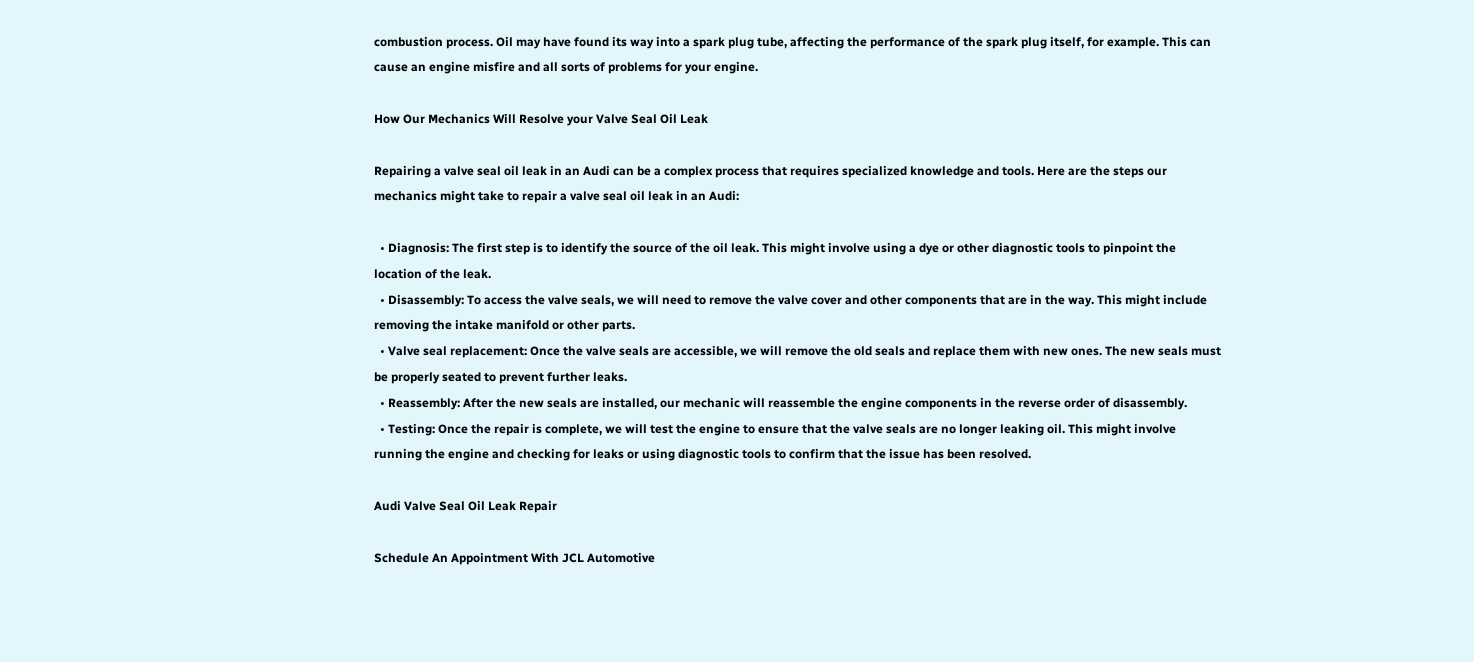combustion process. Oil may have found its way into a spark plug tube, affecting the performance of the spark plug itself, for example. This can cause an engine misfire and all sorts of problems for your engine.

How Our Mechanics Will Resolve your Valve Seal Oil Leak

Repairing a valve seal oil leak in an Audi can be a complex process that requires specialized knowledge and tools. Here are the steps our mechanics might take to repair a valve seal oil leak in an Audi:

  • Diagnosis: The first step is to identify the source of the oil leak. This might involve using a dye or other diagnostic tools to pinpoint the location of the leak.
  • Disassembly: To access the valve seals, we will need to remove the valve cover and other components that are in the way. This might include removing the intake manifold or other parts.
  • Valve seal replacement: Once the valve seals are accessible, we will remove the old seals and replace them with new ones. The new seals must be properly seated to prevent further leaks.
  • Reassembly: After the new seals are installed, our mechanic will reassemble the engine components in the reverse order of disassembly.
  • Testing: Once the repair is complete, we will test the engine to ensure that the valve seals are no longer leaking oil. This might involve running the engine and checking for leaks or using diagnostic tools to confirm that the issue has been resolved.

Audi Valve Seal Oil Leak Repair

Schedule An Appointment With JCL Automotive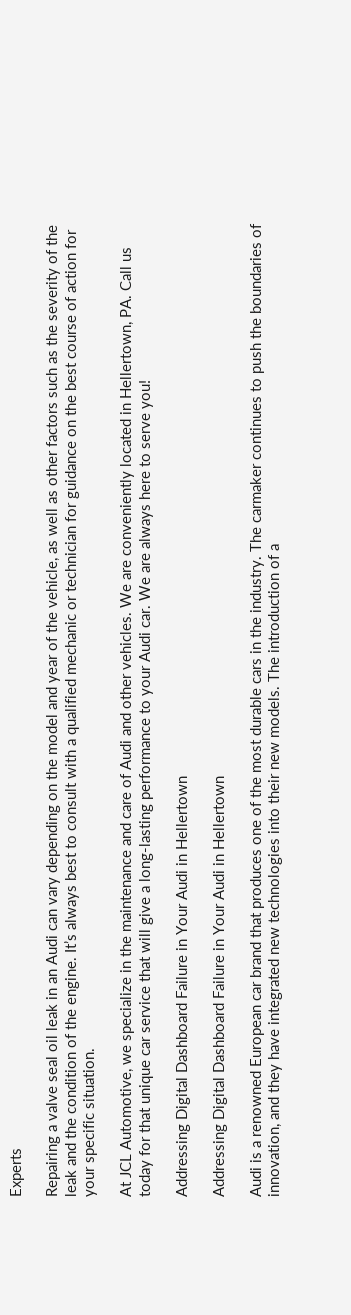Experts

Repairing a valve seal oil leak in an Audi can vary depending on the model and year of the vehicle, as well as other factors such as the severity of the leak and the condition of the engine. It’s always best to consult with a qualified mechanic or technician for guidance on the best course of action for your specific situation.

At JCL Automotive, we specialize in the maintenance and care of Audi and other vehicles. We are conveniently located in Hellertown, PA. Call us today for that unique car service that will give a long-lasting performance to your Audi car. We are always here to serve you!

Addressing Digital Dashboard Failure in Your Audi in Hellertown

Addressing Digital Dashboard Failure in Your Audi in Hellertown

Audi is a renowned European car brand that produces one of the most durable cars in the industry. The carmaker continues to push the boundaries of innovation, and they have integrated new technologies into their new models. The introduction of a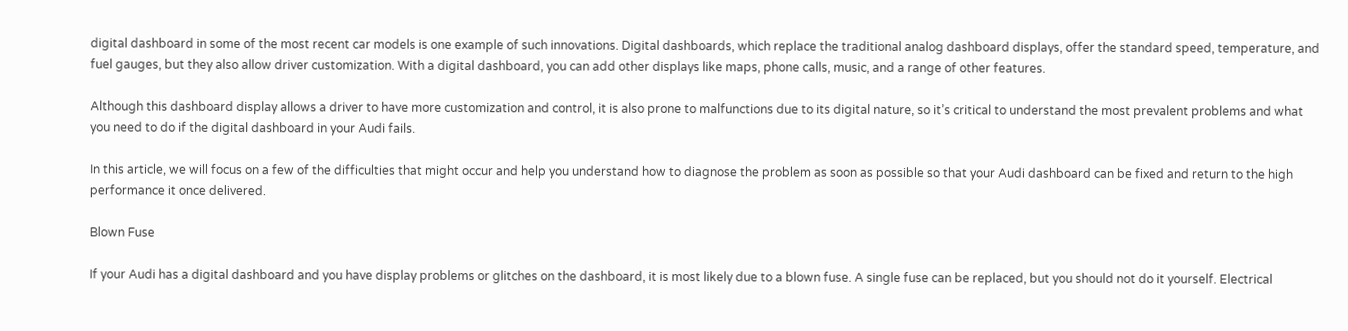digital dashboard in some of the most recent car models is one example of such innovations. Digital dashboards, which replace the traditional analog dashboard displays, offer the standard speed, temperature, and fuel gauges, but they also allow driver customization. With a digital dashboard, you can add other displays like maps, phone calls, music, and a range of other features.

Although this dashboard display allows a driver to have more customization and control, it is also prone to malfunctions due to its digital nature, so it’s critical to understand the most prevalent problems and what you need to do if the digital dashboard in your Audi fails.

In this article, we will focus on a few of the difficulties that might occur and help you understand how to diagnose the problem as soon as possible so that your Audi dashboard can be fixed and return to the high performance it once delivered.

Blown Fuse

If your Audi has a digital dashboard and you have display problems or glitches on the dashboard, it is most likely due to a blown fuse. A single fuse can be replaced, but you should not do it yourself. Electrical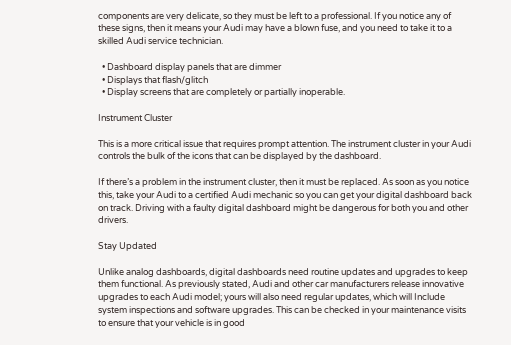components are very delicate, so they must be left to a professional. If you notice any of these signs, then it means your Audi may have a blown fuse, and you need to take it to a skilled Audi service technician.

  • Dashboard display panels that are dimmer
  • Displays that flash/glitch
  • Display screens that are completely or partially inoperable.

Instrument Cluster

This is a more critical issue that requires prompt attention. The instrument cluster in your Audi controls the bulk of the icons that can be displayed by the dashboard.

If there’s a problem in the instrument cluster, then it must be replaced. As soon as you notice this, take your Audi to a certified Audi mechanic so you can get your digital dashboard back on track. Driving with a faulty digital dashboard might be dangerous for both you and other drivers.

Stay Updated

Unlike analog dashboards, digital dashboards need routine updates and upgrades to keep them functional. As previously stated, Audi and other car manufacturers release innovative upgrades to each Audi model; yours will also need regular updates, which will Include system inspections and software upgrades. This can be checked in your maintenance visits to ensure that your vehicle is in good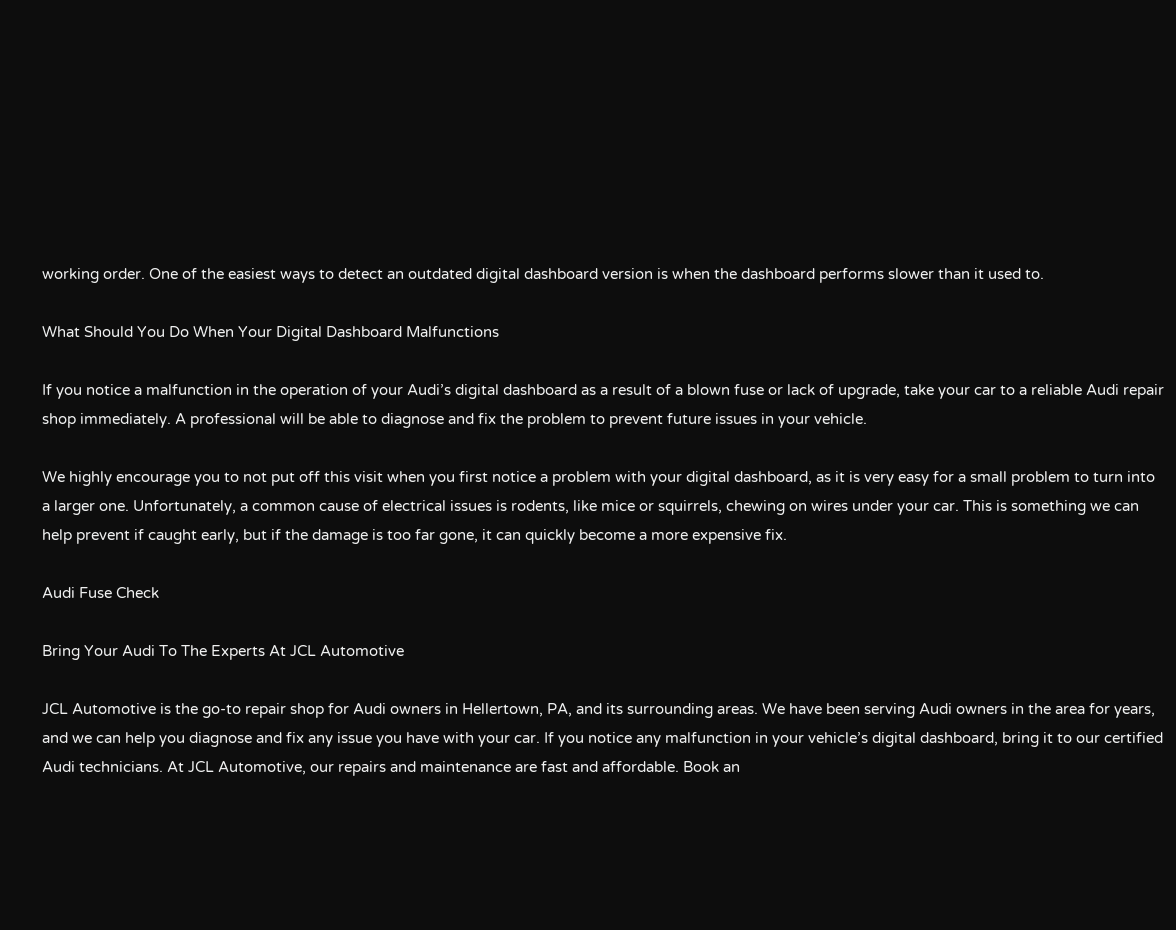working order. One of the easiest ways to detect an outdated digital dashboard version is when the dashboard performs slower than it used to.

What Should You Do When Your Digital Dashboard Malfunctions

If you notice a malfunction in the operation of your Audi’s digital dashboard as a result of a blown fuse or lack of upgrade, take your car to a reliable Audi repair shop immediately. A professional will be able to diagnose and fix the problem to prevent future issues in your vehicle.

We highly encourage you to not put off this visit when you first notice a problem with your digital dashboard, as it is very easy for a small problem to turn into a larger one. Unfortunately, a common cause of electrical issues is rodents, like mice or squirrels, chewing on wires under your car. This is something we can help prevent if caught early, but if the damage is too far gone, it can quickly become a more expensive fix.

Audi Fuse Check

Bring Your Audi To The Experts At JCL Automotive

JCL Automotive is the go-to repair shop for Audi owners in Hellertown, PA, and its surrounding areas. We have been serving Audi owners in the area for years, and we can help you diagnose and fix any issue you have with your car. If you notice any malfunction in your vehicle’s digital dashboard, bring it to our certified Audi technicians. At JCL Automotive, our repairs and maintenance are fast and affordable. Book an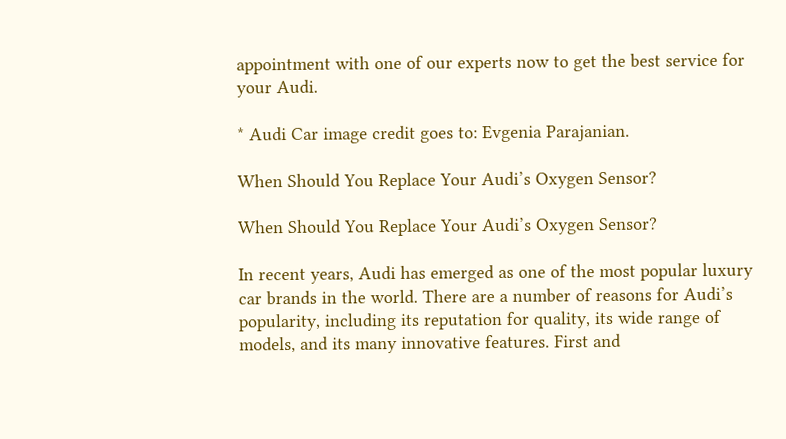appointment with one of our experts now to get the best service for your Audi.

* Audi Car image credit goes to: Evgenia Parajanian.

When Should You Replace Your Audi’s Oxygen Sensor?

When Should You Replace Your Audi’s Oxygen Sensor?

In recent years, Audi has emerged as one of the most popular luxury car brands in the world. There are a number of reasons for Audi’s popularity, including its reputation for quality, its wide range of models, and its many innovative features. First and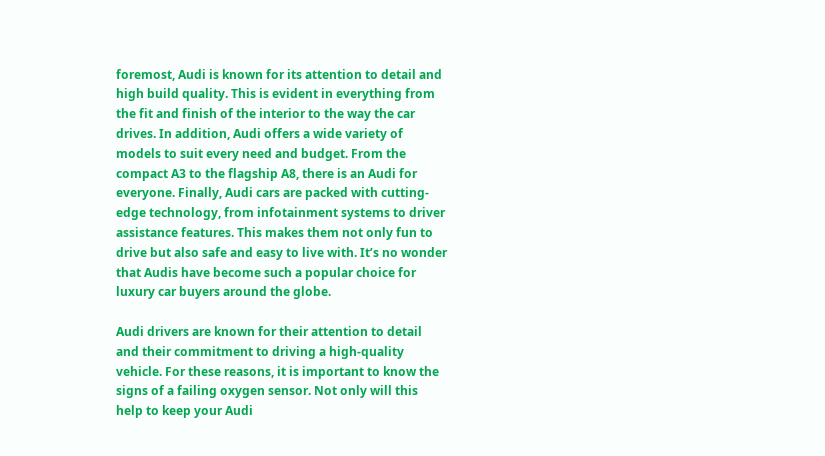foremost, Audi is known for its attention to detail and high build quality. This is evident in everything from the fit and finish of the interior to the way the car drives. In addition, Audi offers a wide variety of models to suit every need and budget. From the compact A3 to the flagship A8, there is an Audi for everyone. Finally, Audi cars are packed with cutting-edge technology, from infotainment systems to driver assistance features. This makes them not only fun to drive but also safe and easy to live with. It’s no wonder that Audis have become such a popular choice for luxury car buyers around the globe.

Audi drivers are known for their attention to detail and their commitment to driving a high-quality vehicle. For these reasons, it is important to know the signs of a failing oxygen sensor. Not only will this help to keep your Audi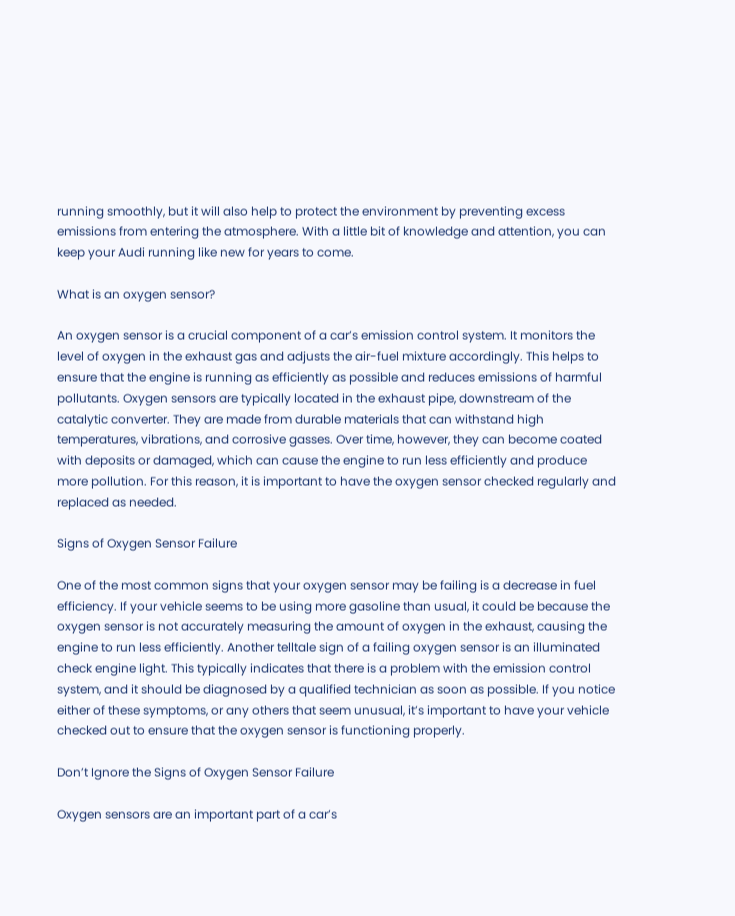running smoothly, but it will also help to protect the environment by preventing excess emissions from entering the atmosphere. With a little bit of knowledge and attention, you can keep your Audi running like new for years to come.

What is an oxygen sensor?

An oxygen sensor is a crucial component of a car’s emission control system. It monitors the level of oxygen in the exhaust gas and adjusts the air-fuel mixture accordingly. This helps to ensure that the engine is running as efficiently as possible and reduces emissions of harmful pollutants. Oxygen sensors are typically located in the exhaust pipe, downstream of the catalytic converter. They are made from durable materials that can withstand high temperatures, vibrations, and corrosive gasses. Over time, however, they can become coated with deposits or damaged, which can cause the engine to run less efficiently and produce more pollution. For this reason, it is important to have the oxygen sensor checked regularly and replaced as needed.

Signs of Oxygen Sensor Failure

One of the most common signs that your oxygen sensor may be failing is a decrease in fuel efficiency. If your vehicle seems to be using more gasoline than usual, it could be because the oxygen sensor is not accurately measuring the amount of oxygen in the exhaust, causing the engine to run less efficiently. Another telltale sign of a failing oxygen sensor is an illuminated check engine light. This typically indicates that there is a problem with the emission control system, and it should be diagnosed by a qualified technician as soon as possible. If you notice either of these symptoms, or any others that seem unusual, it’s important to have your vehicle checked out to ensure that the oxygen sensor is functioning properly.

Don’t Ignore the Signs of Oxygen Sensor Failure

Oxygen sensors are an important part of a car’s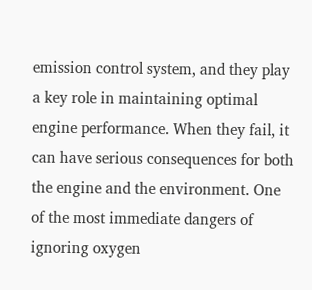emission control system, and they play a key role in maintaining optimal engine performance. When they fail, it can have serious consequences for both the engine and the environment. One of the most immediate dangers of ignoring oxygen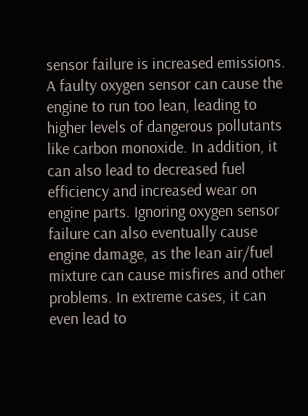sensor failure is increased emissions. A faulty oxygen sensor can cause the engine to run too lean, leading to higher levels of dangerous pollutants like carbon monoxide. In addition, it can also lead to decreased fuel efficiency and increased wear on engine parts. Ignoring oxygen sensor failure can also eventually cause engine damage, as the lean air/fuel mixture can cause misfires and other problems. In extreme cases, it can even lead to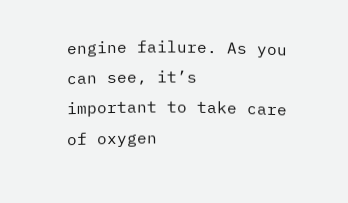engine failure. As you can see, it’s important to take care of oxygen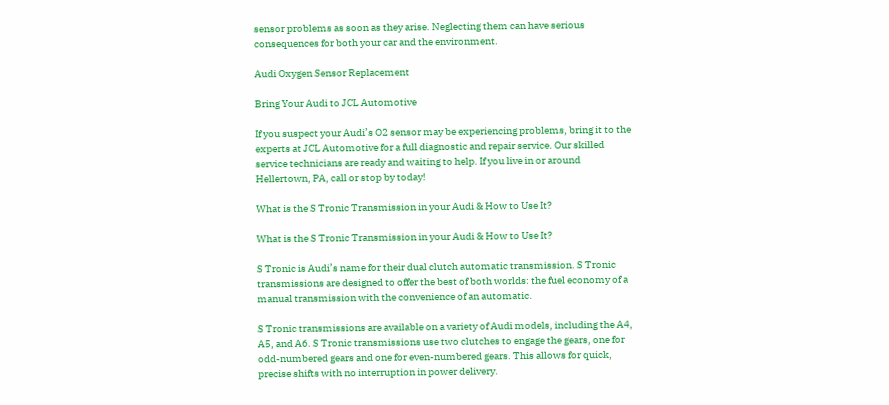sensor problems as soon as they arise. Neglecting them can have serious consequences for both your car and the environment.

Audi Oxygen Sensor Replacement

Bring Your Audi to JCL Automotive

If you suspect your Audi’s O2 sensor may be experiencing problems, bring it to the experts at JCL Automotive for a full diagnostic and repair service. Our skilled service technicians are ready and waiting to help. If you live in or around Hellertown, PA, call or stop by today!

What is the S Tronic Transmission in your Audi & How to Use It?

What is the S Tronic Transmission in your Audi & How to Use It?

S Tronic is Audi’s name for their dual clutch automatic transmission. S Tronic transmissions are designed to offer the best of both worlds: the fuel economy of a manual transmission with the convenience of an automatic.

S Tronic transmissions are available on a variety of Audi models, including the A4, A5, and A6. S Tronic transmissions use two clutches to engage the gears, one for odd-numbered gears and one for even-numbered gears. This allows for quick, precise shifts with no interruption in power delivery.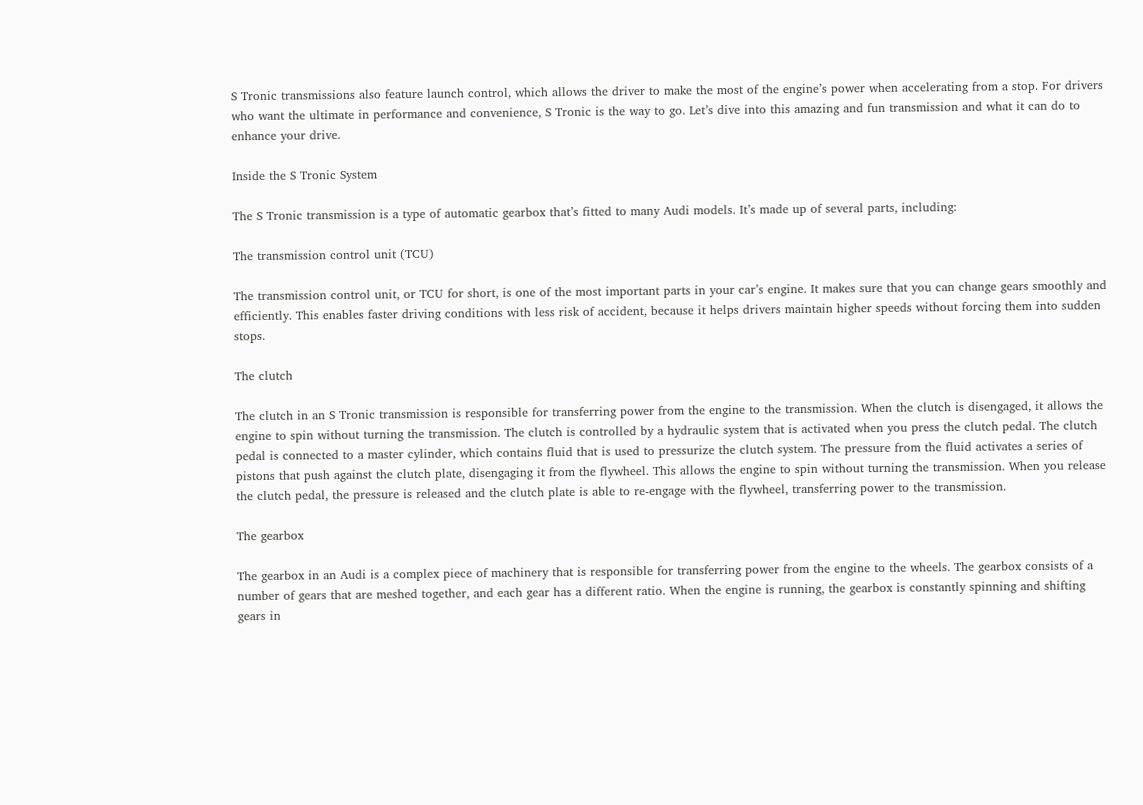S Tronic transmissions also feature launch control, which allows the driver to make the most of the engine’s power when accelerating from a stop. For drivers who want the ultimate in performance and convenience, S Tronic is the way to go. Let’s dive into this amazing and fun transmission and what it can do to enhance your drive.

Inside the S Tronic System

The S Tronic transmission is a type of automatic gearbox that’s fitted to many Audi models. It’s made up of several parts, including:

The transmission control unit (TCU)

The transmission control unit, or TCU for short, is one of the most important parts in your car’s engine. It makes sure that you can change gears smoothly and efficiently. This enables faster driving conditions with less risk of accident, because it helps drivers maintain higher speeds without forcing them into sudden stops.

The clutch

The clutch in an S Tronic transmission is responsible for transferring power from the engine to the transmission. When the clutch is disengaged, it allows the engine to spin without turning the transmission. The clutch is controlled by a hydraulic system that is activated when you press the clutch pedal. The clutch pedal is connected to a master cylinder, which contains fluid that is used to pressurize the clutch system. The pressure from the fluid activates a series of pistons that push against the clutch plate, disengaging it from the flywheel. This allows the engine to spin without turning the transmission. When you release the clutch pedal, the pressure is released and the clutch plate is able to re-engage with the flywheel, transferring power to the transmission.

The gearbox

The gearbox in an Audi is a complex piece of machinery that is responsible for transferring power from the engine to the wheels. The gearbox consists of a number of gears that are meshed together, and each gear has a different ratio. When the engine is running, the gearbox is constantly spinning and shifting gears in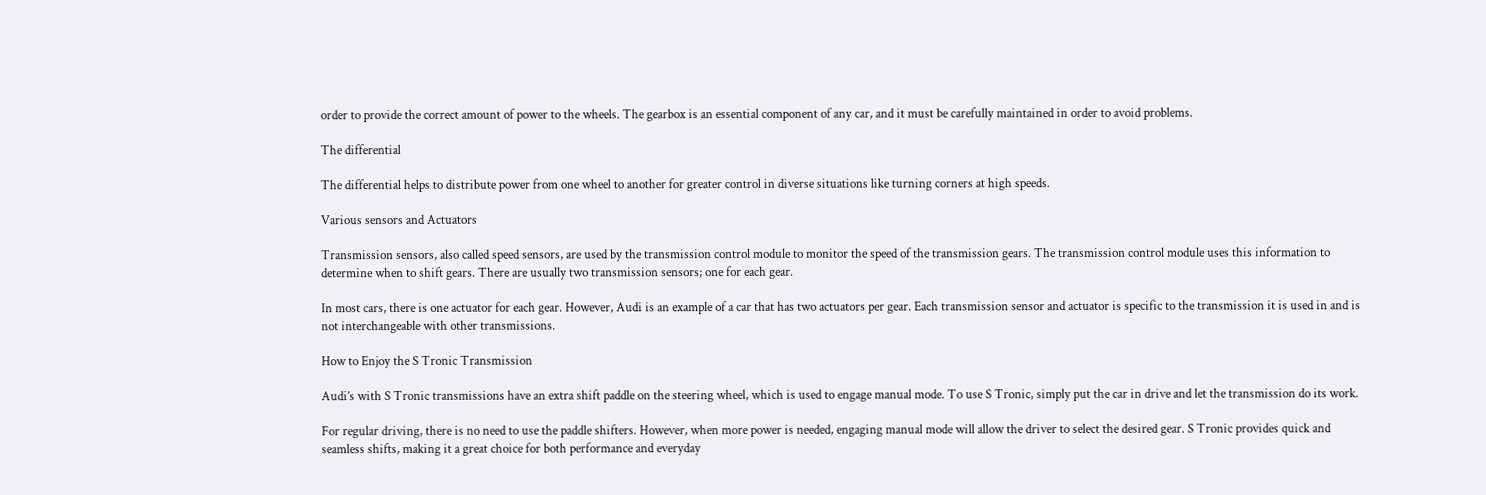order to provide the correct amount of power to the wheels. The gearbox is an essential component of any car, and it must be carefully maintained in order to avoid problems.

The differential

The differential helps to distribute power from one wheel to another for greater control in diverse situations like turning corners at high speeds.

Various sensors and Actuators

Transmission sensors, also called speed sensors, are used by the transmission control module to monitor the speed of the transmission gears. The transmission control module uses this information to determine when to shift gears. There are usually two transmission sensors; one for each gear.

In most cars, there is one actuator for each gear. However, Audi is an example of a car that has two actuators per gear. Each transmission sensor and actuator is specific to the transmission it is used in and is not interchangeable with other transmissions.

How to Enjoy the S Tronic Transmission

Audi’s with S Tronic transmissions have an extra shift paddle on the steering wheel, which is used to engage manual mode. To use S Tronic, simply put the car in drive and let the transmission do its work.

For regular driving, there is no need to use the paddle shifters. However, when more power is needed, engaging manual mode will allow the driver to select the desired gear. S Tronic provides quick and seamless shifts, making it a great choice for both performance and everyday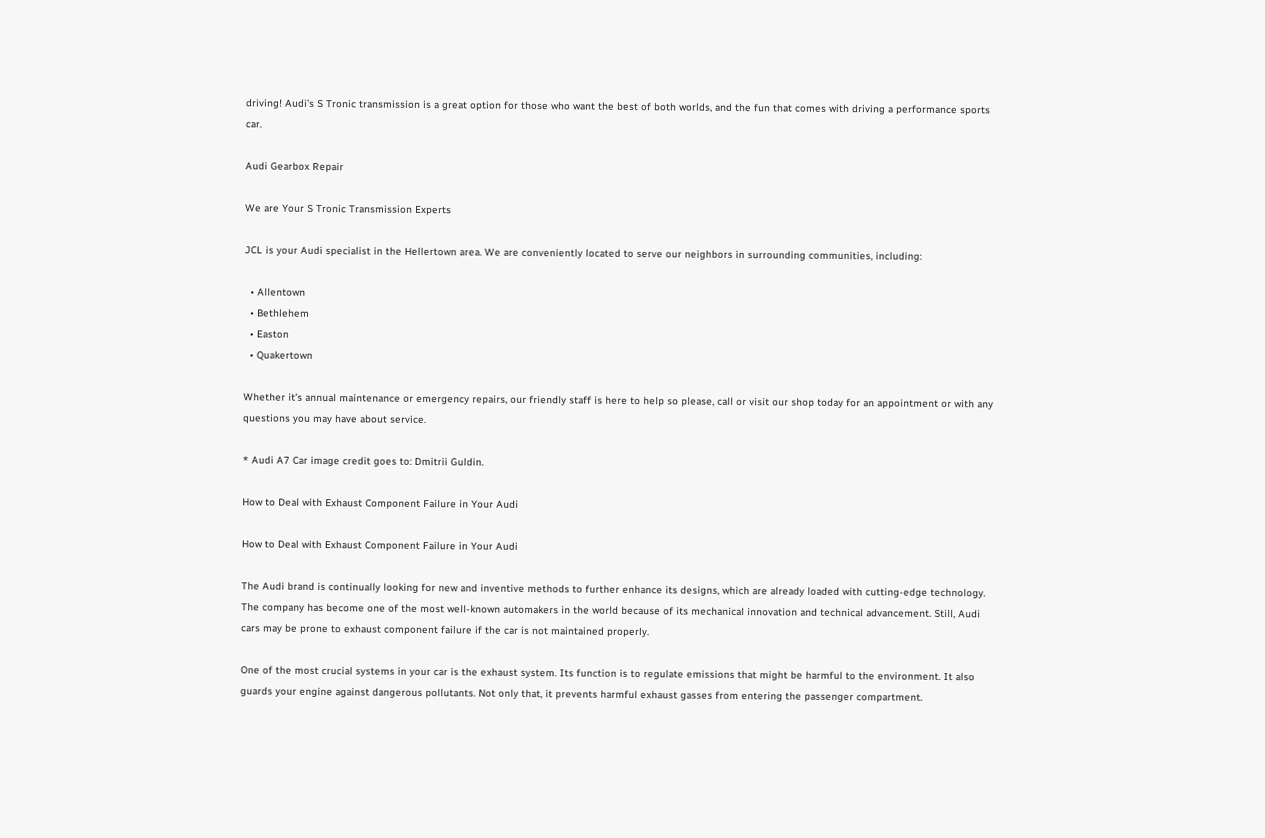driving! Audi’s S Tronic transmission is a great option for those who want the best of both worlds, and the fun that comes with driving a performance sports car.

Audi Gearbox Repair

We are Your S Tronic Transmission Experts

JCL is your Audi specialist in the Hellertown area. We are conveniently located to serve our neighbors in surrounding communities, including:

  • Allentown
  • Bethlehem
  • Easton
  • Quakertown

Whether it’s annual maintenance or emergency repairs, our friendly staff is here to help so please, call or visit our shop today for an appointment or with any questions you may have about service.

* Audi A7 Car image credit goes to: Dmitrii Guldin.

How to Deal with Exhaust Component Failure in Your Audi

How to Deal with Exhaust Component Failure in Your Audi

The Audi brand is continually looking for new and inventive methods to further enhance its designs, which are already loaded with cutting-edge technology. The company has become one of the most well-known automakers in the world because of its mechanical innovation and technical advancement. Still, Audi cars may be prone to exhaust component failure if the car is not maintained properly.

One of the most crucial systems in your car is the exhaust system. Its function is to regulate emissions that might be harmful to the environment. It also guards your engine against dangerous pollutants. Not only that, it prevents harmful exhaust gasses from entering the passenger compartment.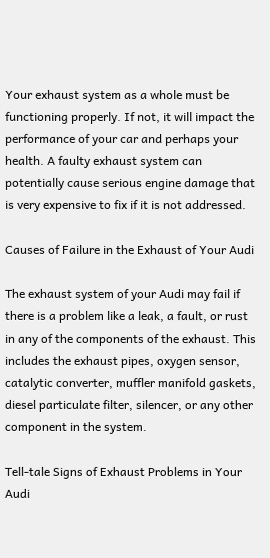Your exhaust system as a whole must be functioning properly. If not, it will impact the performance of your car and perhaps your health. A faulty exhaust system can potentially cause serious engine damage that is very expensive to fix if it is not addressed.

Causes of Failure in the Exhaust of Your Audi

The exhaust system of your Audi may fail if there is a problem like a leak, a fault, or rust in any of the components of the exhaust. This includes the exhaust pipes, oxygen sensor, catalytic converter, muffler manifold gaskets, diesel particulate filter, silencer, or any other component in the system.

Tell-tale Signs of Exhaust Problems in Your Audi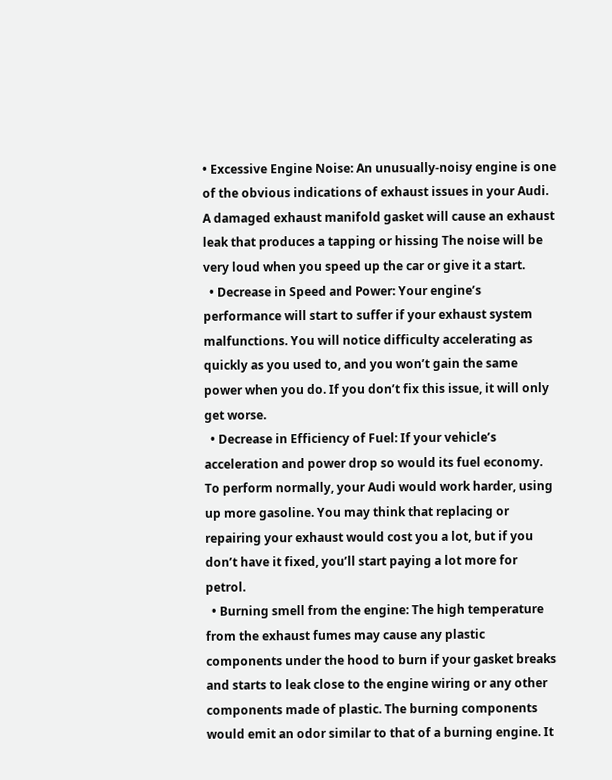• Excessive Engine Noise: An unusually-noisy engine is one of the obvious indications of exhaust issues in your Audi. A damaged exhaust manifold gasket will cause an exhaust leak that produces a tapping or hissing The noise will be very loud when you speed up the car or give it a start.
  • Decrease in Speed and Power: Your engine’s performance will start to suffer if your exhaust system malfunctions. You will notice difficulty accelerating as quickly as you used to, and you won’t gain the same power when you do. If you don’t fix this issue, it will only get worse.
  • Decrease in Efficiency of Fuel: If your vehicle’s acceleration and power drop so would its fuel economy. To perform normally, your Audi would work harder, using up more gasoline. You may think that replacing or repairing your exhaust would cost you a lot, but if you don’t have it fixed, you’ll start paying a lot more for petrol.
  • Burning smell from the engine: The high temperature from the exhaust fumes may cause any plastic components under the hood to burn if your gasket breaks and starts to leak close to the engine wiring or any other components made of plastic. The burning components would emit an odor similar to that of a burning engine. It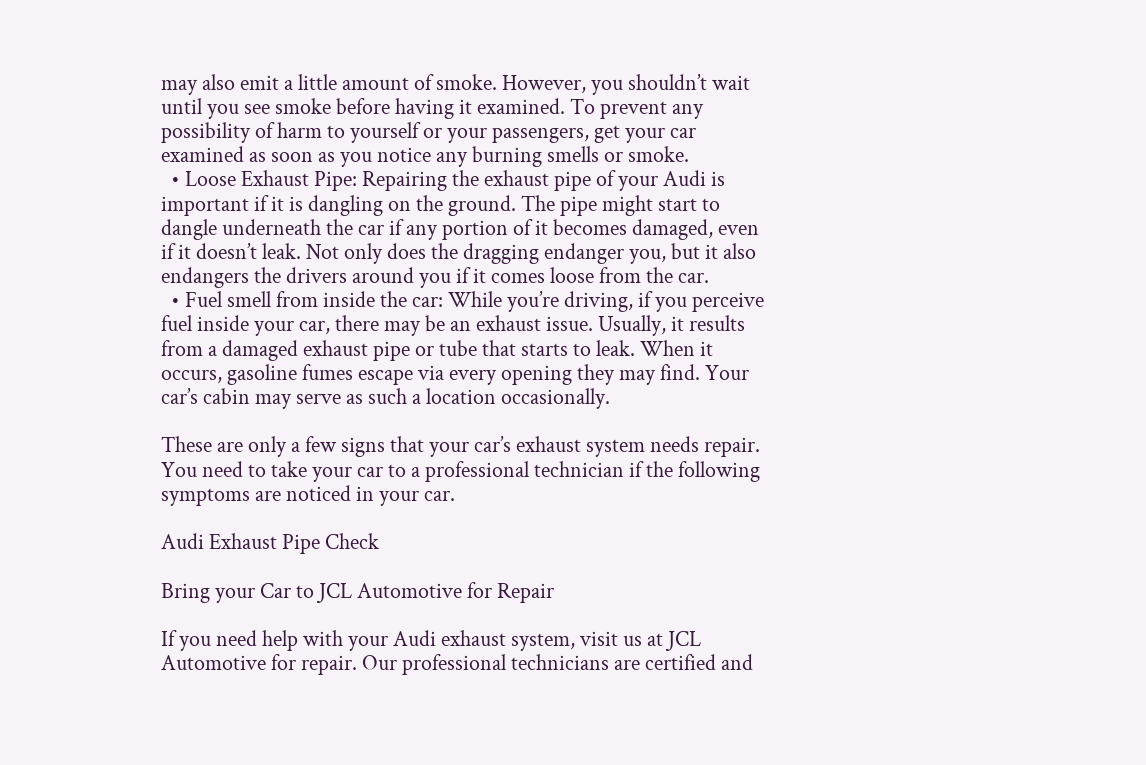may also emit a little amount of smoke. However, you shouldn’t wait until you see smoke before having it examined. To prevent any possibility of harm to yourself or your passengers, get your car examined as soon as you notice any burning smells or smoke.
  • Loose Exhaust Pipe: Repairing the exhaust pipe of your Audi is important if it is dangling on the ground. The pipe might start to dangle underneath the car if any portion of it becomes damaged, even if it doesn’t leak. Not only does the dragging endanger you, but it also endangers the drivers around you if it comes loose from the car.
  • Fuel smell from inside the car: While you’re driving, if you perceive fuel inside your car, there may be an exhaust issue. Usually, it results from a damaged exhaust pipe or tube that starts to leak. When it occurs, gasoline fumes escape via every opening they may find. Your car’s cabin may serve as such a location occasionally.

These are only a few signs that your car’s exhaust system needs repair. You need to take your car to a professional technician if the following symptoms are noticed in your car.

Audi Exhaust Pipe Check

Bring your Car to JCL Automotive for Repair

If you need help with your Audi exhaust system, visit us at JCL Automotive for repair. Our professional technicians are certified and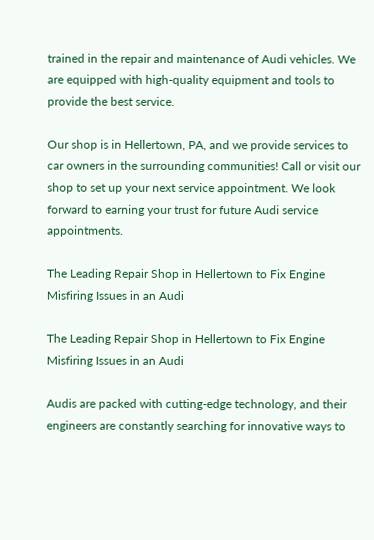trained in the repair and maintenance of Audi vehicles. We are equipped with high-quality equipment and tools to provide the best service.

Our shop is in Hellertown, PA, and we provide services to car owners in the surrounding communities! Call or visit our shop to set up your next service appointment. We look forward to earning your trust for future Audi service appointments.

The Leading Repair Shop in Hellertown to Fix Engine Misfiring Issues in an Audi

The Leading Repair Shop in Hellertown to Fix Engine Misfiring Issues in an Audi

Audis are packed with cutting-edge technology, and their engineers are constantly searching for innovative ways to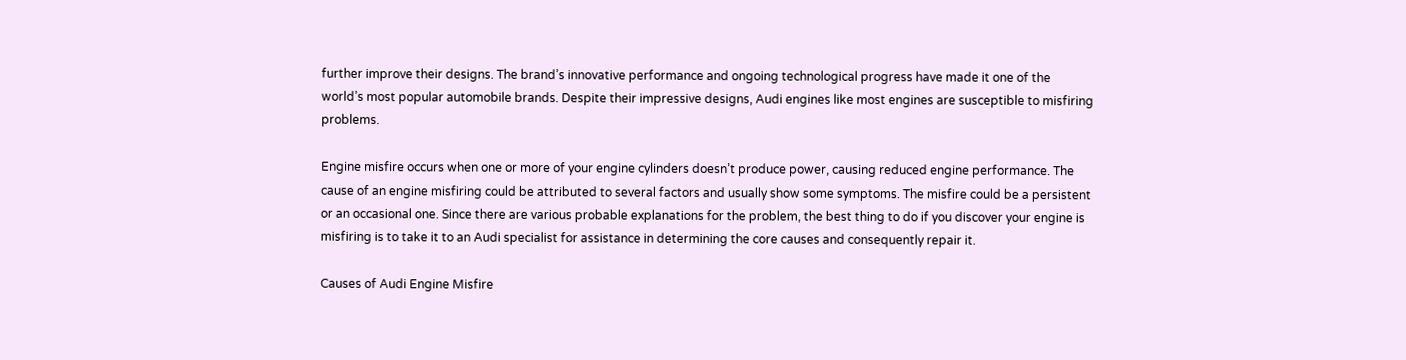further improve their designs. The brand’s innovative performance and ongoing technological progress have made it one of the world’s most popular automobile brands. Despite their impressive designs, Audi engines like most engines are susceptible to misfiring problems.

Engine misfire occurs when one or more of your engine cylinders doesn’t produce power, causing reduced engine performance. The cause of an engine misfiring could be attributed to several factors and usually show some symptoms. The misfire could be a persistent or an occasional one. Since there are various probable explanations for the problem, the best thing to do if you discover your engine is misfiring is to take it to an Audi specialist for assistance in determining the core causes and consequently repair it.

Causes of Audi Engine Misfire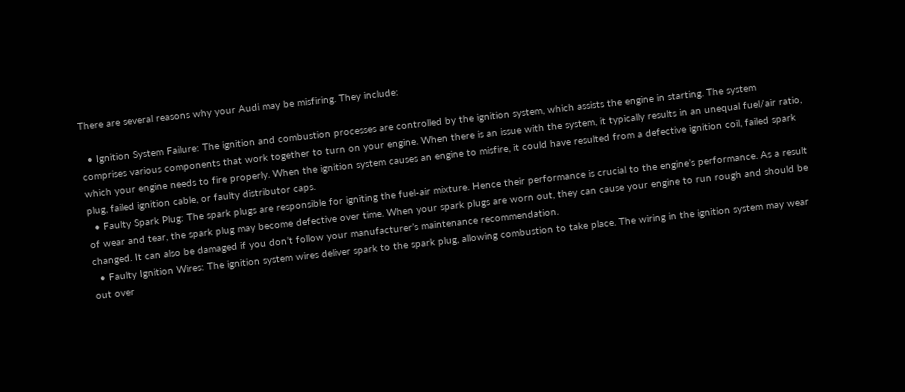There are several reasons why your Audi may be misfiring. They include:

  • Ignition System Failure: The ignition and combustion processes are controlled by the ignition system, which assists the engine in starting. The system comprises various components that work together to turn on your engine. When there is an issue with the system, it typically results in an unequal fuel/air ratio, which your engine needs to fire properly. When the ignition system causes an engine to misfire, it could have resulted from a defective ignition coil, failed spark plug, failed ignition cable, or faulty distributor caps.
  • Faulty Spark Plug: The spark plugs are responsible for igniting the fuel-air mixture. Hence their performance is crucial to the engine’s performance. As a result of wear and tear, the spark plug may become defective over time. When your spark plugs are worn out, they can cause your engine to run rough and should be changed. It can also be damaged if you don’t follow your manufacturer’s maintenance recommendation.
  • Faulty Ignition Wires: The ignition system wires deliver spark to the spark plug, allowing combustion to take place. The wiring in the ignition system may wear out over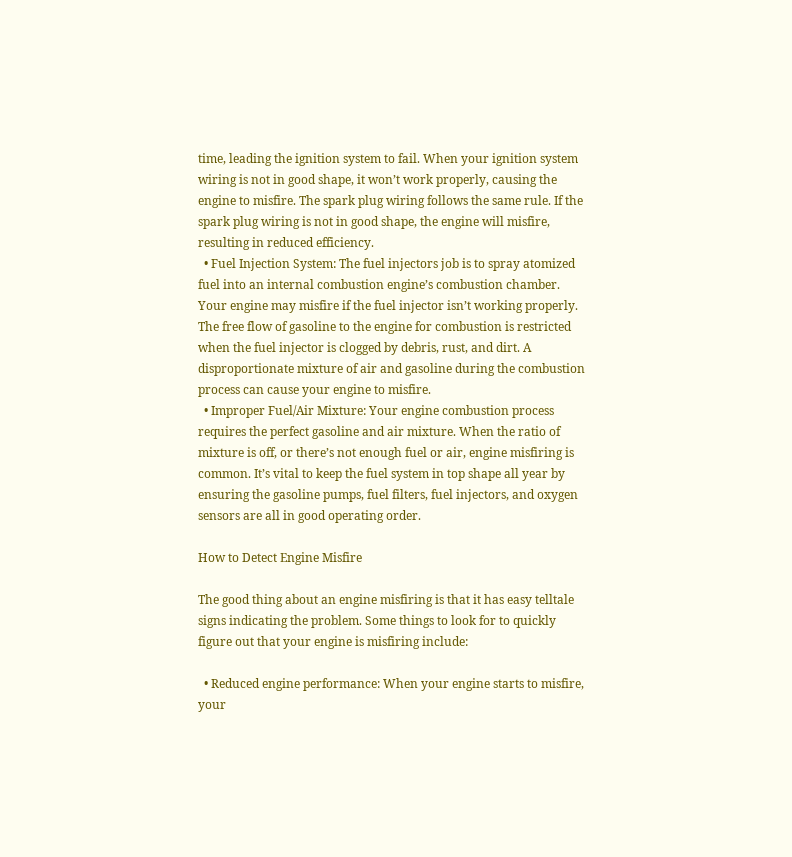time, leading the ignition system to fail. When your ignition system wiring is not in good shape, it won’t work properly, causing the engine to misfire. The spark plug wiring follows the same rule. If the spark plug wiring is not in good shape, the engine will misfire, resulting in reduced efficiency.
  • Fuel Injection System: The fuel injectors job is to spray atomized fuel into an internal combustion engine’s combustion chamber. Your engine may misfire if the fuel injector isn’t working properly. The free flow of gasoline to the engine for combustion is restricted when the fuel injector is clogged by debris, rust, and dirt. A disproportionate mixture of air and gasoline during the combustion process can cause your engine to misfire.
  • Improper Fuel/Air Mixture: Your engine combustion process requires the perfect gasoline and air mixture. When the ratio of mixture is off, or there’s not enough fuel or air, engine misfiring is common. It’s vital to keep the fuel system in top shape all year by ensuring the gasoline pumps, fuel filters, fuel injectors, and oxygen sensors are all in good operating order.

How to Detect Engine Misfire

The good thing about an engine misfiring is that it has easy telltale signs indicating the problem. Some things to look for to quickly figure out that your engine is misfiring include:

  • Reduced engine performance: When your engine starts to misfire, your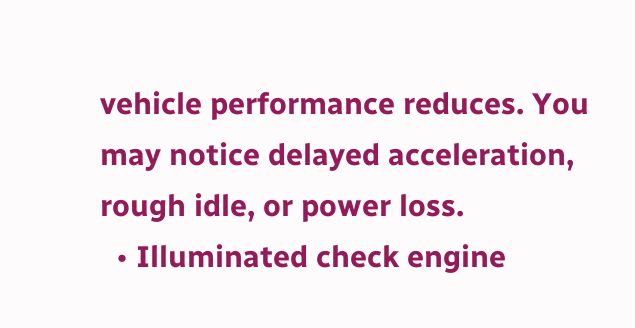vehicle performance reduces. You may notice delayed acceleration, rough idle, or power loss.
  • Illuminated check engine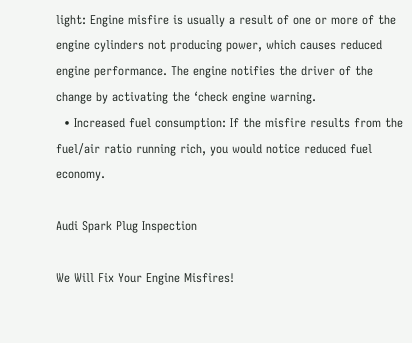light: Engine misfire is usually a result of one or more of the engine cylinders not producing power, which causes reduced engine performance. The engine notifies the driver of the change by activating the ‘check engine warning.
  • Increased fuel consumption: If the misfire results from the fuel/air ratio running rich, you would notice reduced fuel economy.

Audi Spark Plug Inspection

We Will Fix Your Engine Misfires!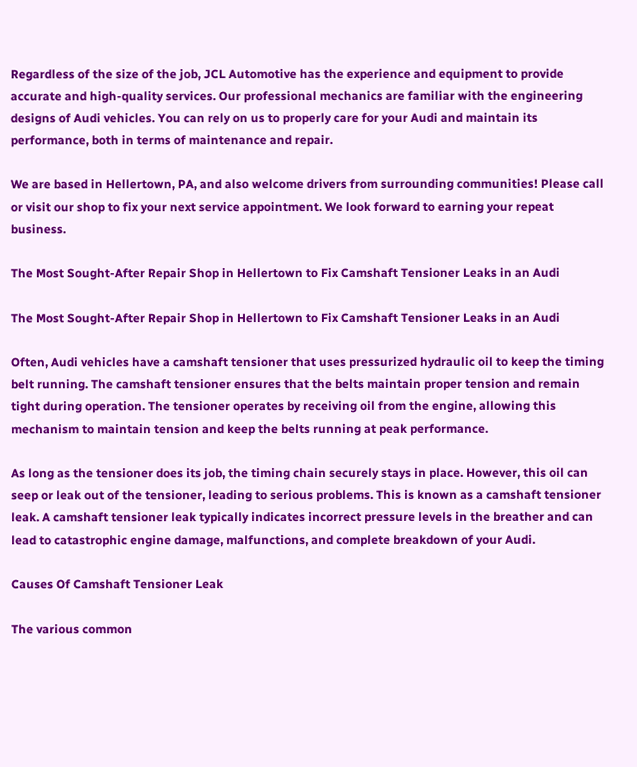Regardless of the size of the job, JCL Automotive has the experience and equipment to provide accurate and high-quality services. Our professional mechanics are familiar with the engineering designs of Audi vehicles. You can rely on us to properly care for your Audi and maintain its performance, both in terms of maintenance and repair.

We are based in Hellertown, PA, and also welcome drivers from surrounding communities! Please call or visit our shop to fix your next service appointment. We look forward to earning your repeat business.

The Most Sought-After Repair Shop in Hellertown to Fix Camshaft Tensioner Leaks in an Audi

The Most Sought-After Repair Shop in Hellertown to Fix Camshaft Tensioner Leaks in an Audi

Often, Audi vehicles have a camshaft tensioner that uses pressurized hydraulic oil to keep the timing belt running. The camshaft tensioner ensures that the belts maintain proper tension and remain tight during operation. The tensioner operates by receiving oil from the engine, allowing this mechanism to maintain tension and keep the belts running at peak performance.

As long as the tensioner does its job, the timing chain securely stays in place. However, this oil can seep or leak out of the tensioner, leading to serious problems. This is known as a camshaft tensioner leak. A camshaft tensioner leak typically indicates incorrect pressure levels in the breather and can lead to catastrophic engine damage, malfunctions, and complete breakdown of your Audi.

Causes Of Camshaft Tensioner Leak

The various common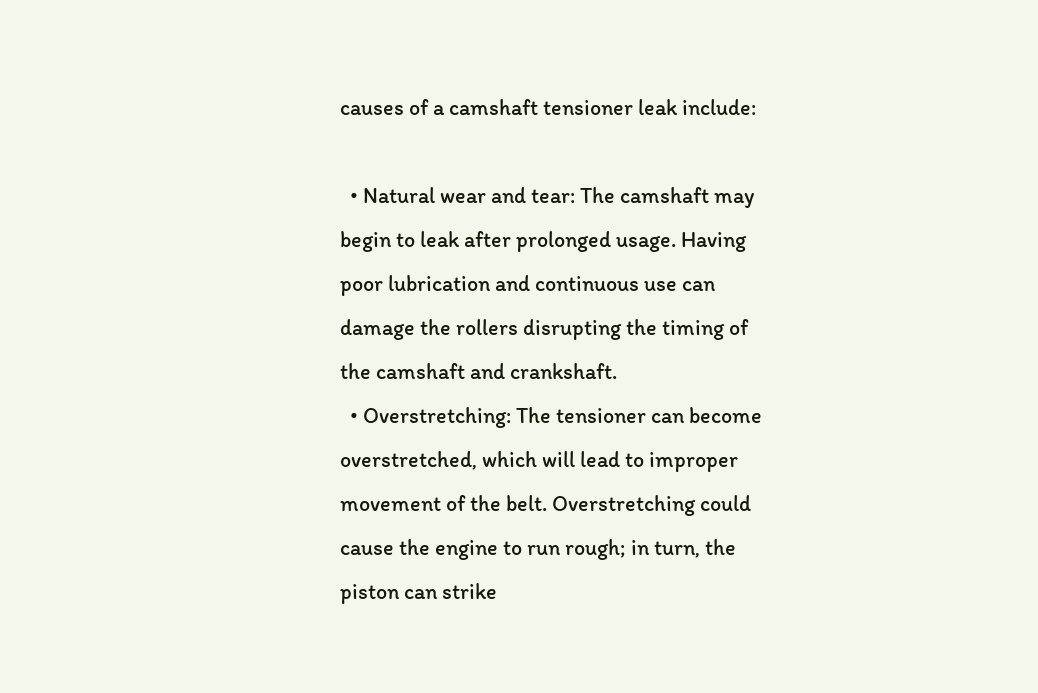causes of a camshaft tensioner leak include:

  • Natural wear and tear: The camshaft may begin to leak after prolonged usage. Having poor lubrication and continuous use can damage the rollers disrupting the timing of the camshaft and crankshaft.
  • Overstretching: The tensioner can become overstretched, which will lead to improper movement of the belt. Overstretching could cause the engine to run rough; in turn, the piston can strike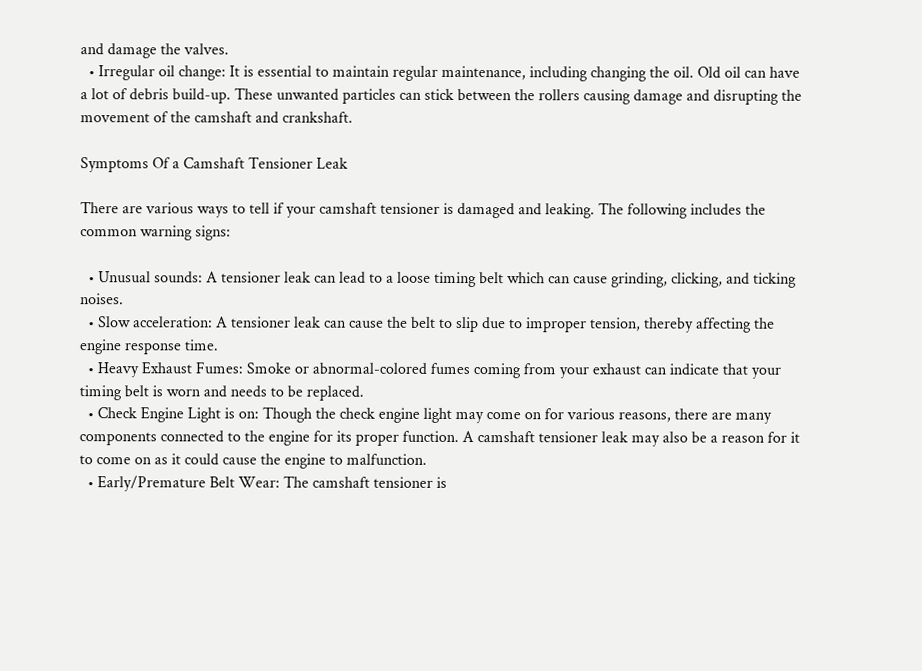and damage the valves.
  • Irregular oil change: It is essential to maintain regular maintenance, including changing the oil. Old oil can have a lot of debris build-up. These unwanted particles can stick between the rollers causing damage and disrupting the movement of the camshaft and crankshaft.

Symptoms Of a Camshaft Tensioner Leak

There are various ways to tell if your camshaft tensioner is damaged and leaking. The following includes the common warning signs:

  • Unusual sounds: A tensioner leak can lead to a loose timing belt which can cause grinding, clicking, and ticking noises.
  • Slow acceleration: A tensioner leak can cause the belt to slip due to improper tension, thereby affecting the engine response time.
  • Heavy Exhaust Fumes: Smoke or abnormal-colored fumes coming from your exhaust can indicate that your timing belt is worn and needs to be replaced.
  • Check Engine Light is on: Though the check engine light may come on for various reasons, there are many components connected to the engine for its proper function. A camshaft tensioner leak may also be a reason for it to come on as it could cause the engine to malfunction.
  • Early/Premature Belt Wear: The camshaft tensioner is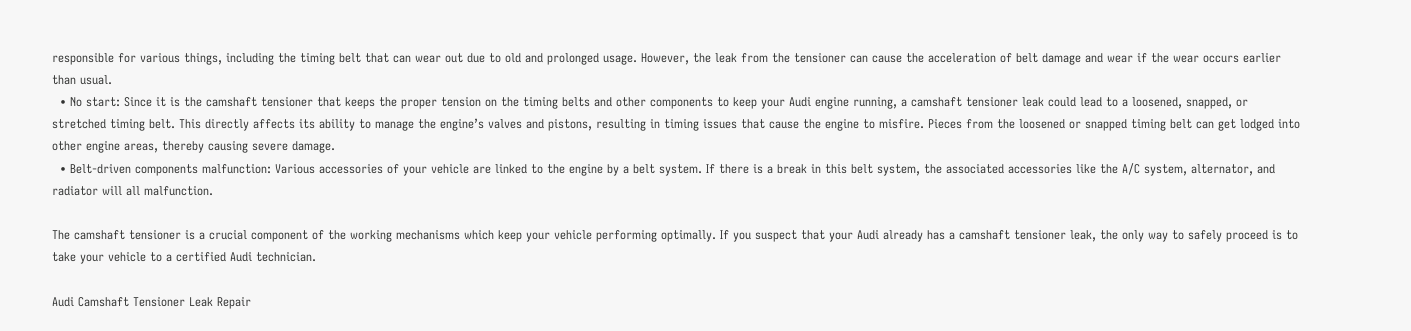responsible for various things, including the timing belt that can wear out due to old and prolonged usage. However, the leak from the tensioner can cause the acceleration of belt damage and wear if the wear occurs earlier than usual.
  • No start: Since it is the camshaft tensioner that keeps the proper tension on the timing belts and other components to keep your Audi engine running, a camshaft tensioner leak could lead to a loosened, snapped, or stretched timing belt. This directly affects its ability to manage the engine’s valves and pistons, resulting in timing issues that cause the engine to misfire. Pieces from the loosened or snapped timing belt can get lodged into other engine areas, thereby causing severe damage.
  • Belt-driven components malfunction: Various accessories of your vehicle are linked to the engine by a belt system. If there is a break in this belt system, the associated accessories like the A/C system, alternator, and radiator will all malfunction.

The camshaft tensioner is a crucial component of the working mechanisms which keep your vehicle performing optimally. If you suspect that your Audi already has a camshaft tensioner leak, the only way to safely proceed is to take your vehicle to a certified Audi technician.

Audi Camshaft Tensioner Leak Repair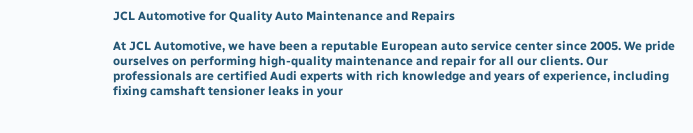JCL Automotive for Quality Auto Maintenance and Repairs

At JCL Automotive, we have been a reputable European auto service center since 2005. We pride ourselves on performing high-quality maintenance and repair for all our clients. Our professionals are certified Audi experts with rich knowledge and years of experience, including fixing camshaft tensioner leaks in your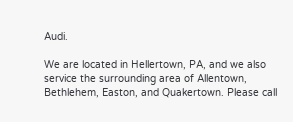Audi.

We are located in Hellertown, PA, and we also service the surrounding area of Allentown, Bethlehem, Easton, and Quakertown. Please call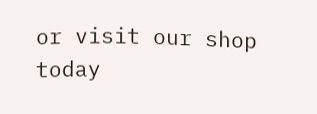or visit our shop today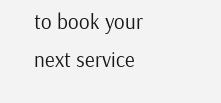to book your next service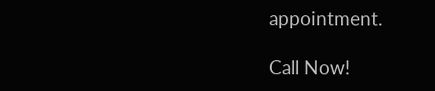appointment.

Call Now!